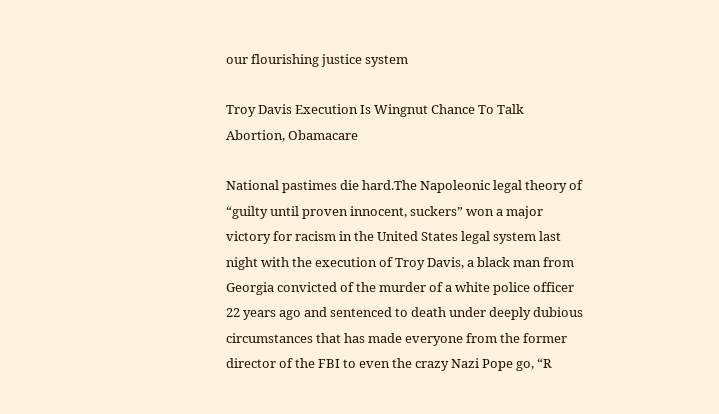our flourishing justice system

Troy Davis Execution Is Wingnut Chance To Talk Abortion, Obamacare

National pastimes die hard.The Napoleonic legal theory of “guilty until proven innocent, suckers” won a major victory for racism in the United States legal system last night with the execution of Troy Davis, a black man from Georgia convicted of the murder of a white police officer 22 years ago and sentenced to death under deeply dubious circumstances that has made everyone from the former director of the FBI to even the crazy Nazi Pope go, “R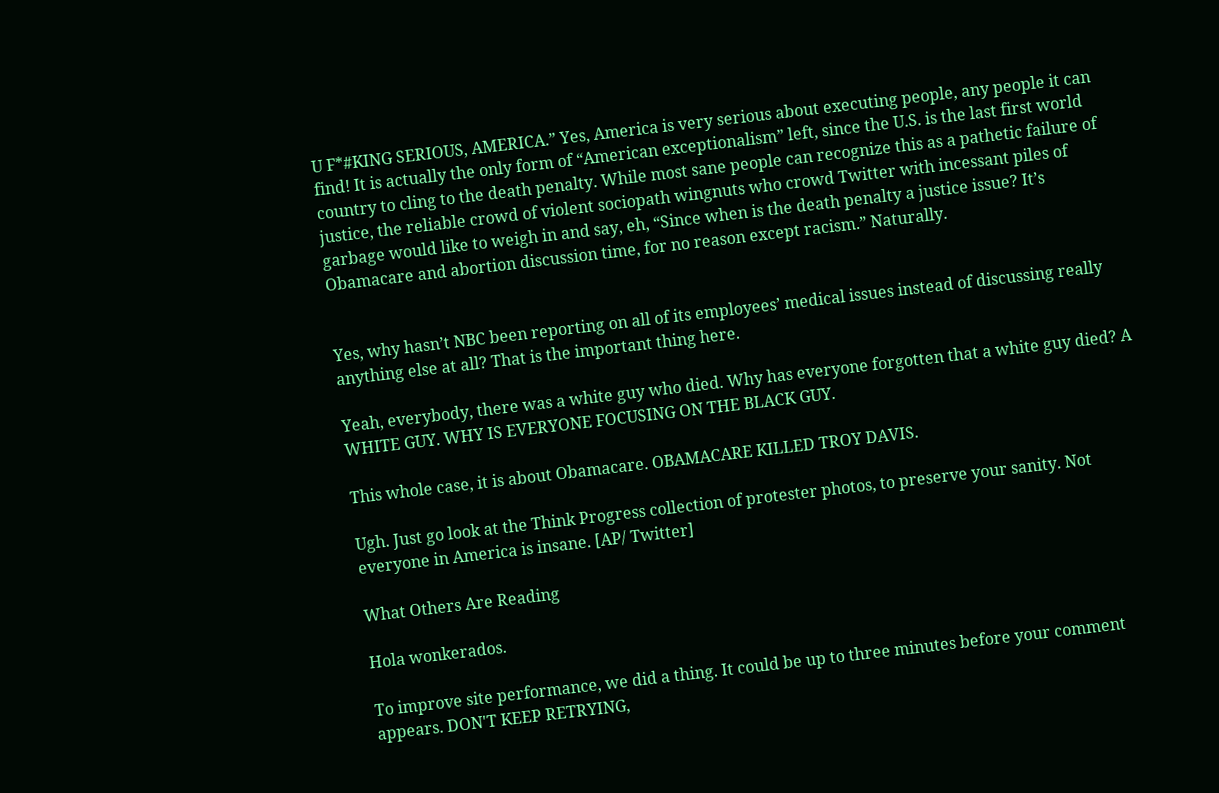U F*#KING SERIOUS, AMERICA.” Yes, America is very serious about executing people, any people it can find! It is actually the only form of “American exceptionalism” left, since the U.S. is the last first world country to cling to the death penalty. While most sane people can recognize this as a pathetic failure of justice, the reliable crowd of violent sociopath wingnuts who crowd Twitter with incessant piles of garbage would like to weigh in and say, eh, “Since when is the death penalty a justice issue? It’s Obamacare and abortion discussion time, for no reason except racism.” Naturally.


Yes, why hasn’t NBC been reporting on all of its employees’ medical issues instead of discussing really anything else at all? That is the important thing here.

Yeah, everybody, there was a white guy who died. Why has everyone forgotten that a white guy died? A WHITE GUY. WHY IS EVERYONE FOCUSING ON THE BLACK GUY.

This whole case, it is about Obamacare. OBAMACARE KILLED TROY DAVIS.

Ugh. Just go look at the Think Progress collection of protester photos, to preserve your sanity. Not everyone in America is insane. [AP/ Twitter]

What Others Are Reading

Hola wonkerados.

To improve site performance, we did a thing. It could be up to three minutes before your comment appears. DON'T KEEP RETRYING,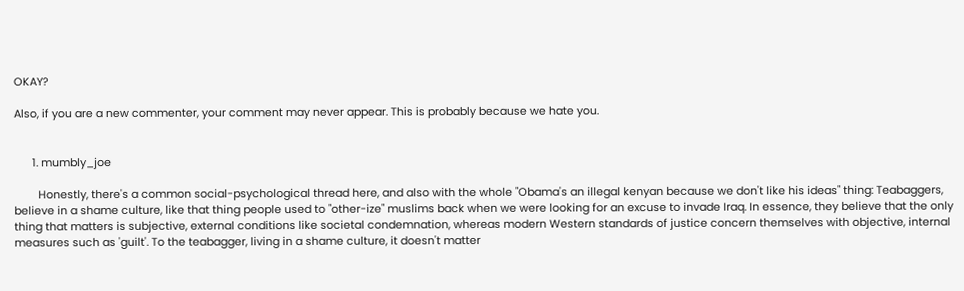OKAY?

Also, if you are a new commenter, your comment may never appear. This is probably because we hate you.


      1. mumbly_joe

        Honestly, there's a common social-psychological thread here, and also with the whole "Obama's an illegal kenyan because we don't like his ideas" thing: Teabaggers, believe in a shame culture, like that thing people used to "other-ize" muslims back when we were looking for an excuse to invade Iraq. In essence, they believe that the only thing that matters is subjective, external conditions like societal condemnation, whereas modern Western standards of justice concern themselves with objective, internal measures such as 'guilt'. To the teabagger, living in a shame culture, it doesn't matter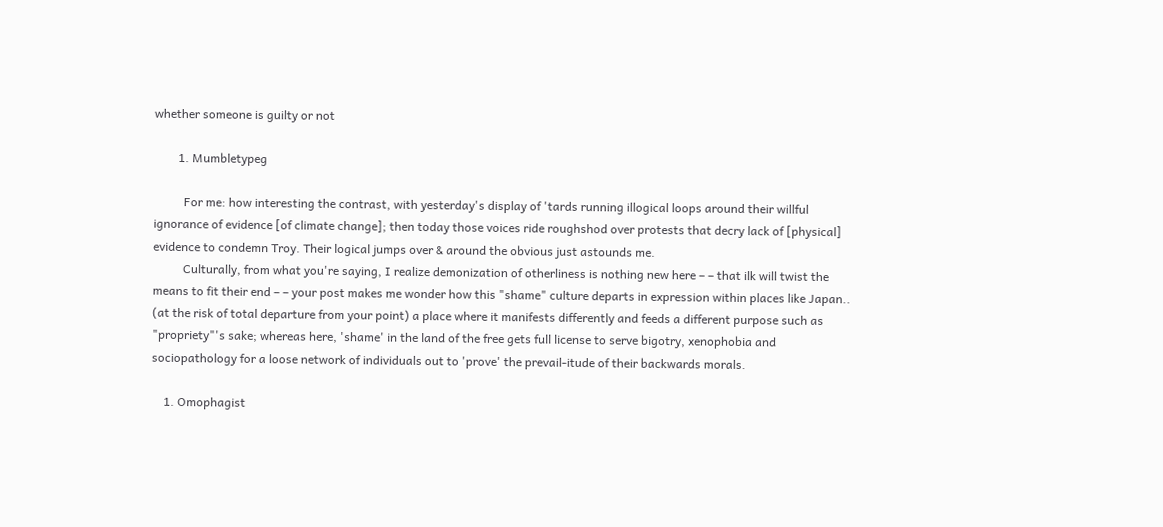whether someone is guilty or not

        1. Mumbletypeg

          For me: how interesting the contrast, with yesterday's display of 'tards running illogical loops around their willful ignorance of evidence [of climate change]; then today those voices ride roughshod over protests that decry lack of [physical] evidence to condemn Troy. Their logical jumps over & around the obvious just astounds me.
          Culturally, from what you're saying, I realize demonization of otherliness is nothing new here – – that ilk will twist the means to fit their end – – your post makes me wonder how this "shame" culture departs in expression within places like Japan.. (at the risk of total departure from your point) a place where it manifests differently and feeds a different purpose such as "propriety"'s sake; whereas here, 'shame' in the land of the free gets full license to serve bigotry, xenophobia and sociopathology for a loose network of individuals out to 'prove' the prevail-itude of their backwards morals.

    1. Omophagist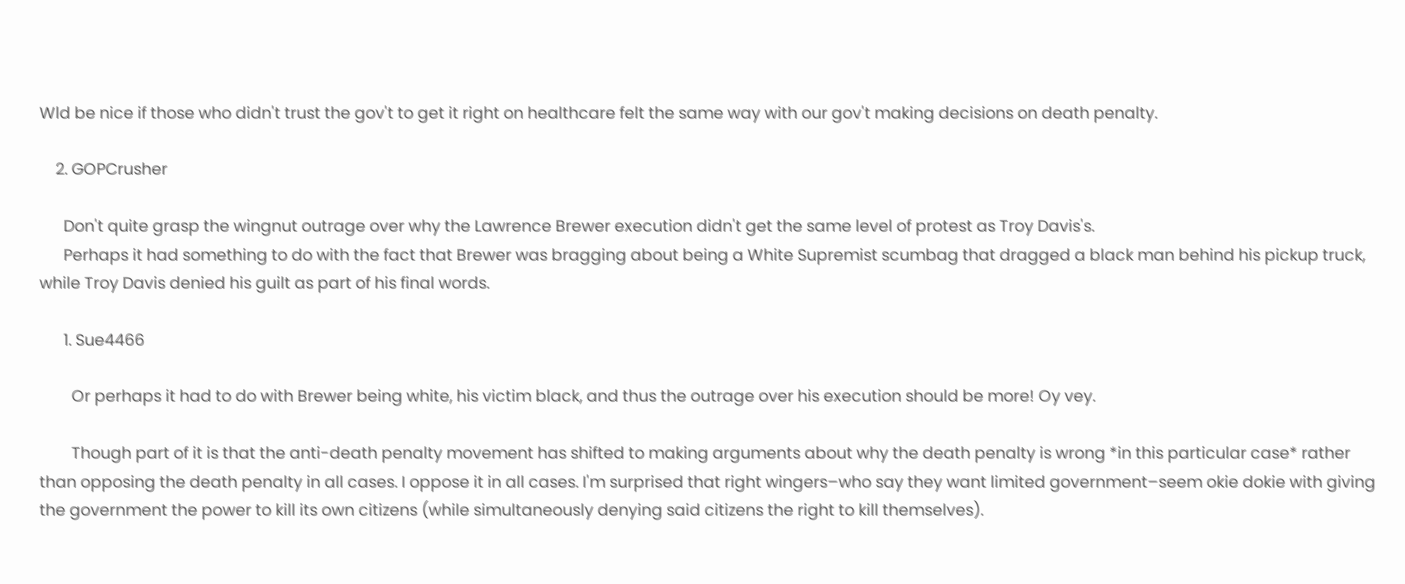Wld be nice if those who didn't trust the gov't to get it right on healthcare felt the same way with our gov't making decisions on death penalty.

    2. GOPCrusher

      Don't quite grasp the wingnut outrage over why the Lawrence Brewer execution didn't get the same level of protest as Troy Davis's.
      Perhaps it had something to do with the fact that Brewer was bragging about being a White Supremist scumbag that dragged a black man behind his pickup truck, while Troy Davis denied his guilt as part of his final words.

      1. Sue4466

        Or perhaps it had to do with Brewer being white, his victim black, and thus the outrage over his execution should be more! Oy vey.

        Though part of it is that the anti-death penalty movement has shifted to making arguments about why the death penalty is wrong *in this particular case* rather than opposing the death penalty in all cases. I oppose it in all cases. I'm surprised that right wingers–who say they want limited government–seem okie dokie with giving the government the power to kill its own citizens (while simultaneously denying said citizens the right to kill themselves).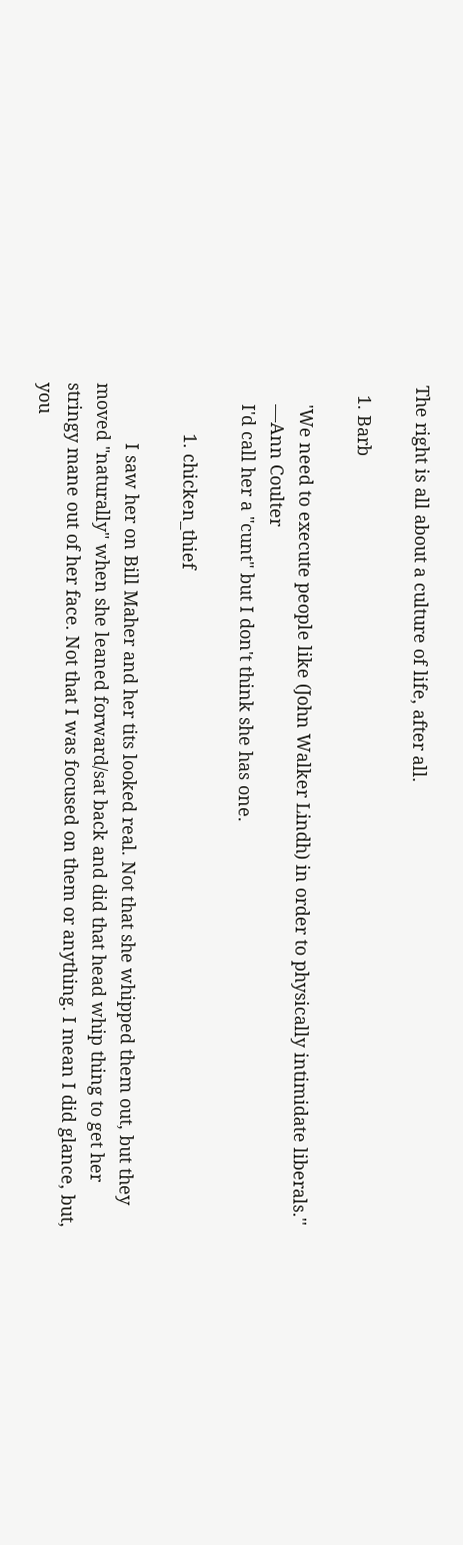The right is all about a culture of life, after all.

  1. Barb

    'We need to execute people like (John Walker Lindh) in order to physically intimidate liberals.''
    —Ann Coulter
    I'd call her a "cunt" but I don't think she has one.

          1. chicken_thief

            I saw her on Bill Maher and her tits looked real. Not that she whipped them out, but they moved "naturally" when she leaned forward/sat back and did that head whip thing to get her stringy mane out of her face. Not that I was focused on them or anything. I mean I did glance, but, you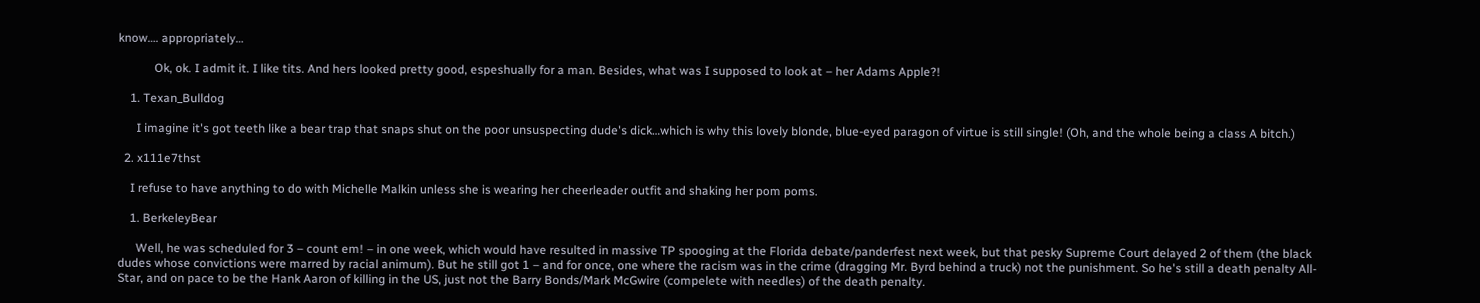know…. appropriately…

            Ok, ok. I admit it. I like tits. And hers looked pretty good, espeshually for a man. Besides, what was I supposed to look at – her Adams Apple?!

    1. Texan_Bulldog

      I imagine it's got teeth like a bear trap that snaps shut on the poor unsuspecting dude's dick…which is why this lovely blonde, blue-eyed paragon of virtue is still single! (Oh, and the whole being a class A bitch.)

  2. x111e7thst

    I refuse to have anything to do with Michelle Malkin unless she is wearing her cheerleader outfit and shaking her pom poms.

    1. BerkeleyBear

      Well, he was scheduled for 3 – count em! – in one week, which would have resulted in massive TP spooging at the Florida debate/panderfest next week, but that pesky Supreme Court delayed 2 of them (the black dudes whose convictions were marred by racial animum). But he still got 1 – and for once, one where the racism was in the crime (dragging Mr. Byrd behind a truck) not the punishment. So he's still a death penalty All-Star, and on pace to be the Hank Aaron of killing in the US, just not the Barry Bonds/Mark McGwire (compelete with needles) of the death penalty.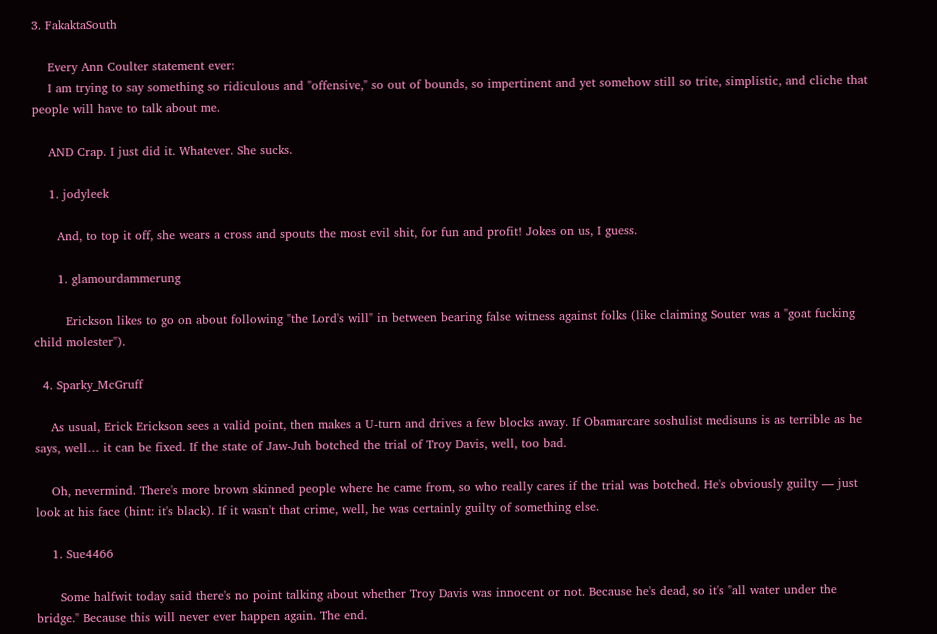3. FakaktaSouth

    Every Ann Coulter statement ever:
    I am trying to say something so ridiculous and "offensive," so out of bounds, so impertinent and yet somehow still so trite, simplistic, and cliche that people will have to talk about me.

    AND Crap. I just did it. Whatever. She sucks.

    1. jodyleek

      And, to top it off, she wears a cross and spouts the most evil shit, for fun and profit! Jokes on us, I guess.

      1. glamourdammerung

        Erickson likes to go on about following "the Lord's will" in between bearing false witness against folks (like claiming Souter was a "goat fucking child molester").

  4. Sparky_McGruff

    As usual, Erick Erickson sees a valid point, then makes a U-turn and drives a few blocks away. If Obamarcare soshulist medisuns is as terrible as he says, well… it can be fixed. If the state of Jaw-Juh botched the trial of Troy Davis, well, too bad.

    Oh, nevermind. There's more brown skinned people where he came from, so who really cares if the trial was botched. He's obviously guilty — just look at his face (hint: it's black). If it wasn't that crime, well, he was certainly guilty of something else.

    1. Sue4466

      Some halfwit today said there's no point talking about whether Troy Davis was innocent or not. Because he's dead, so it's "all water under the bridge." Because this will never ever happen again. The end.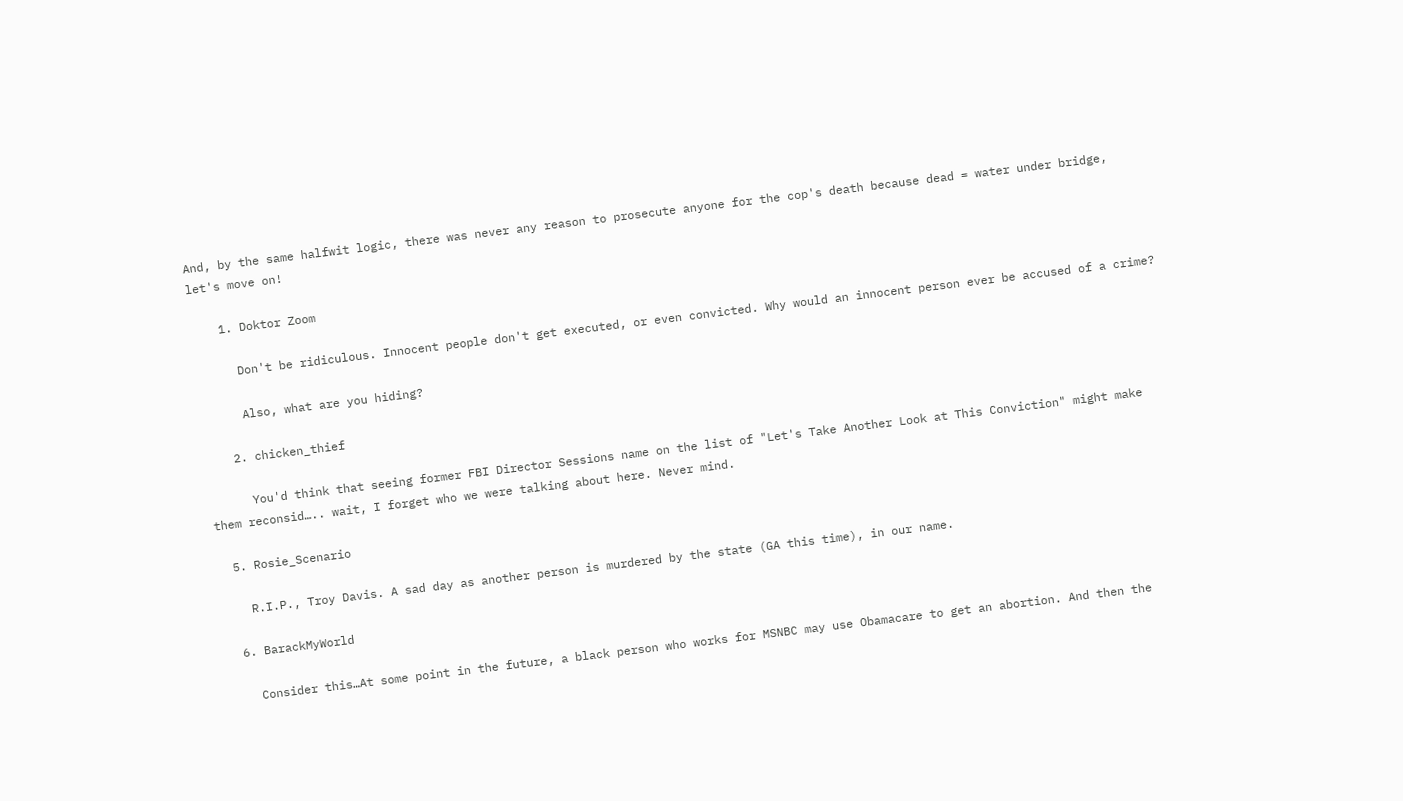And, by the same halfwit logic, there was never any reason to prosecute anyone for the cop's death because dead = water under bridge, let's move on!

    1. Doktor Zoom

      Don't be ridiculous. Innocent people don't get executed, or even convicted. Why would an innocent person ever be accused of a crime?

      Also, what are you hiding?

    2. chicken_thief

      You'd think that seeing former FBI Director Sessions name on the list of "Let's Take Another Look at This Conviction" might make them reconsid….. wait, I forget who we were talking about here. Never mind.

  5. Rosie_Scenario

    R.I.P., Troy Davis. A sad day as another person is murdered by the state (GA this time), in our name.

  6. BarackMyWorld

    Consider this…At some point in the future, a black person who works for MSNBC may use Obamacare to get an abortion. And then the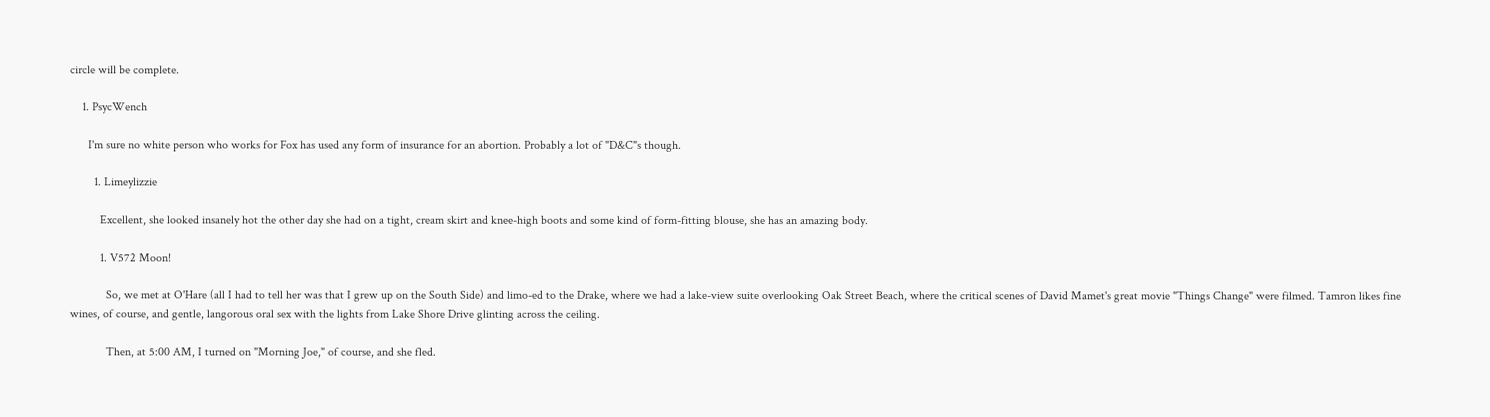circle will be complete.

    1. PsycWench

      I'm sure no white person who works for Fox has used any form of insurance for an abortion. Probably a lot of "D&C"s though.

        1. Limeylizzie

          Excellent, she looked insanely hot the other day she had on a tight, cream skirt and knee-high boots and some kind of form-fitting blouse, she has an amazing body.

          1. V572 Moon!

            So, we met at O'Hare (all I had to tell her was that I grew up on the South Side) and limo-ed to the Drake, where we had a lake-view suite overlooking Oak Street Beach, where the critical scenes of David Mamet's great movie "Things Change" were filmed. Tamron likes fine wines, of course, and gentle, langorous oral sex with the lights from Lake Shore Drive glinting across the ceiling.

            Then, at 5:00 AM, I turned on "Morning Joe," of course, and she fled.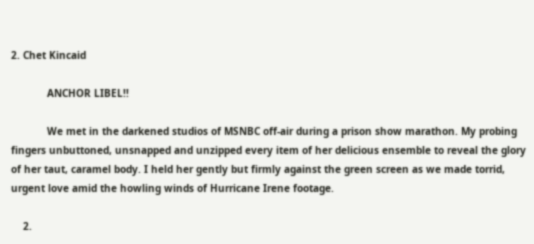2. Chet Kincaid

            ANCHOR LIBEL!!

            We met in the darkened studios of MSNBC off-air during a prison show marathon. My probing fingers unbuttoned, unsnapped and unzipped every item of her delicious ensemble to reveal the glory of her taut, caramel body. I held her gently but firmly against the green screen as we made torrid, urgent love amid the howling winds of Hurricane Irene footage.

    2.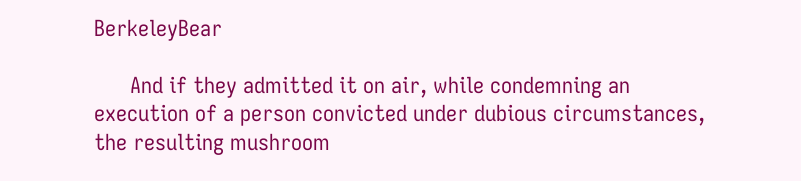BerkeleyBear

      And if they admitted it on air, while condemning an execution of a person convicted under dubious circumstances, the resulting mushroom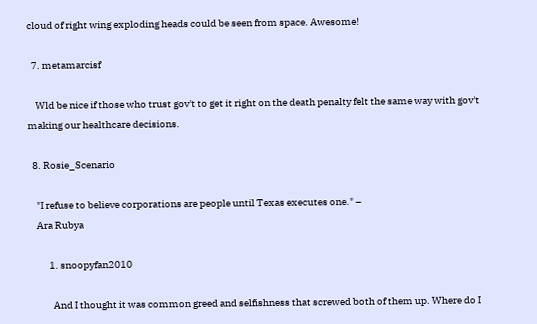cloud of right wing exploding heads could be seen from space. Awesome!

  7. metamarcisf

    Wld be nice if those who trust gov't to get it right on the death penalty felt the same way with gov't making our healthcare decisions.

  8. Rosie_Scenario

    "I refuse to believe corporations are people until Texas executes one." –
    Ara Rubya

          1. snoopyfan2010

            And I thought it was common greed and selfishness that screwed both of them up. Where do I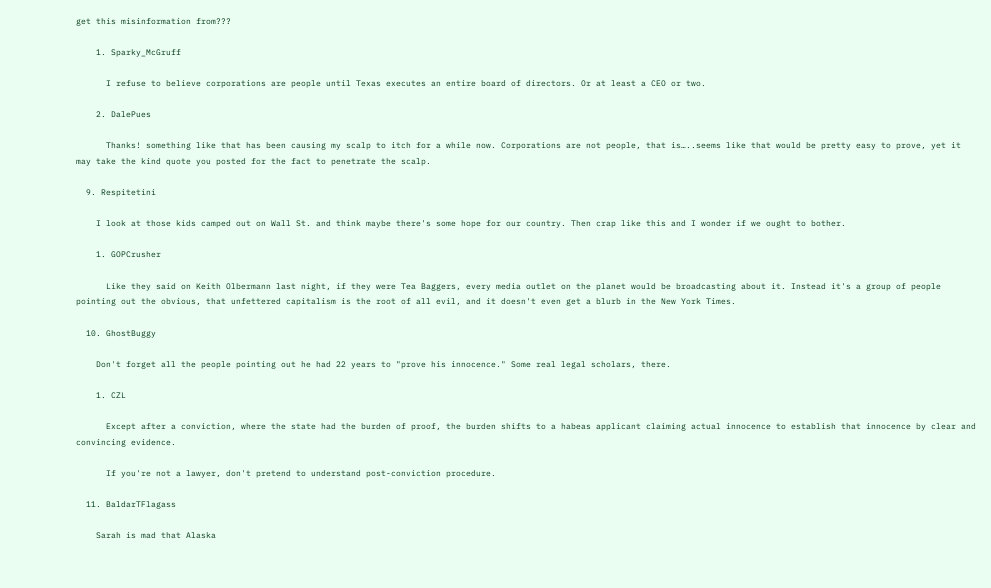get this misinformation from???

    1. Sparky_McGruff

      I refuse to believe corporations are people until Texas executes an entire board of directors. Or at least a CEO or two.

    2. DalePues

      Thanks! something like that has been causing my scalp to itch for a while now. Corporations are not people, that is…..seems like that would be pretty easy to prove, yet it may take the kind quote you posted for the fact to penetrate the scalp.

  9. Respitetini

    I look at those kids camped out on Wall St. and think maybe there's some hope for our country. Then crap like this and I wonder if we ought to bother.

    1. GOPCrusher

      Like they said on Keith Olbermann last night, if they were Tea Baggers, every media outlet on the planet would be broadcasting about it. Instead it's a group of people pointing out the obvious, that unfettered capitalism is the root of all evil, and it doesn't even get a blurb in the New York Times.

  10. GhostBuggy

    Don't forget all the people pointing out he had 22 years to "prove his innocence." Some real legal scholars, there.

    1. CZL

      Except after a conviction, where the state had the burden of proof, the burden shifts to a habeas applicant claiming actual innocence to establish that innocence by clear and convincing evidence.

      If you're not a lawyer, don't pretend to understand post-conviction procedure.

  11. BaldarTFlagass

    Sarah is mad that Alaska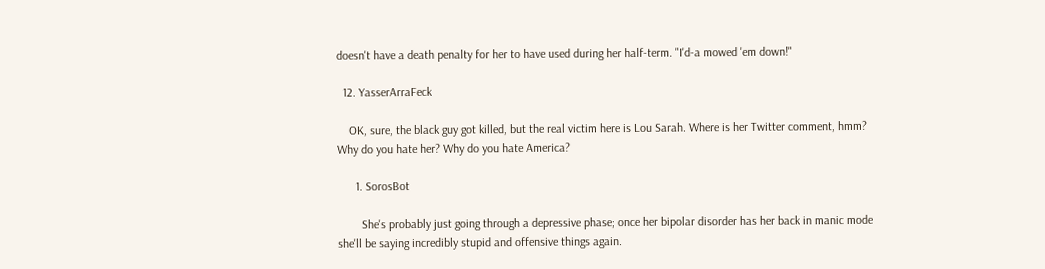doesn't have a death penalty for her to have used during her half-term. "I'd-a mowed 'em down!"

  12. YasserArraFeck

    OK, sure, the black guy got killed, but the real victim here is Lou Sarah. Where is her Twitter comment, hmm? Why do you hate her? Why do you hate America?

      1. SorosBot

        She's probably just going through a depressive phase; once her bipolar disorder has her back in manic mode she'll be saying incredibly stupid and offensive things again.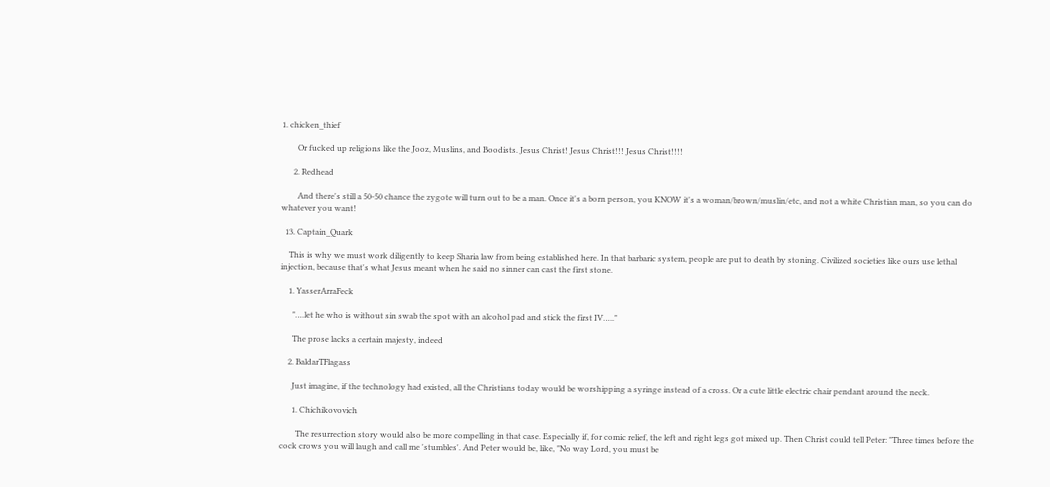1. chicken_thief

        Or fucked up religions like the Jooz, Muslins, and Boodists. Jesus Christ! Jesus Christ!!! Jesus Christ!!!!

      2. Redhead

        And there's still a 50-50 chance the zygote will turn out to be a man. Once it's a born person, you KNOW it's a woman/brown/muslin/etc, and not a white Christian man, so you can do whatever you want!

  13. Captain_Quark

    This is why we must work diligently to keep Sharia law from being established here. In that barbaric system, people are put to death by stoning. Civilized societies like ours use lethal injection, because that's what Jesus meant when he said no sinner can cast the first stone.

    1. YasserArraFeck

      "….let he who is without sin swab the spot with an alcohol pad and stick the first IV….."

      The prose lacks a certain majesty, indeed

    2. BaldarTFlagass

      Just imagine, if the technology had existed, all the Christians today would be worshipping a syringe instead of a cross. Or a cute little electric chair pendant around the neck.

      1. Chichikovovich

        The resurrection story would also be more compelling in that case. Especially if, for comic relief, the left and right legs got mixed up. Then Christ could tell Peter: "Three times before the cock crows you will laugh and call me 'stumbles'. And Peter would be, like, "No way Lord, you must be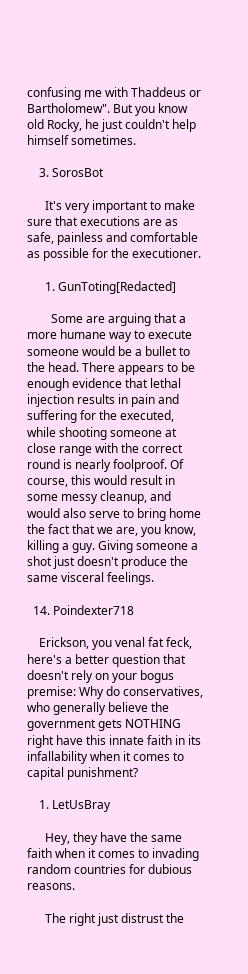confusing me with Thaddeus or Bartholomew". But you know old Rocky, he just couldn't help himself sometimes.

    3. SorosBot

      It's very important to make sure that executions are as safe, painless and comfortable as possible for the executioner.

      1. GunToting[Redacted]

        Some are arguing that a more humane way to execute someone would be a bullet to the head. There appears to be enough evidence that lethal injection results in pain and suffering for the executed, while shooting someone at close range with the correct round is nearly foolproof. Of course, this would result in some messy cleanup, and would also serve to bring home the fact that we are, you know, killing a guy. Giving someone a shot just doesn't produce the same visceral feelings.

  14. Poindexter718

    Erickson, you venal fat feck, here's a better question that doesn't rely on your bogus premise: Why do conservatives, who generally believe the government gets NOTHING right have this innate faith in its infallability when it comes to capital punishment?

    1. LetUsBray

      Hey, they have the same faith when it comes to invading random countries for dubious reasons.

      The right just distrust the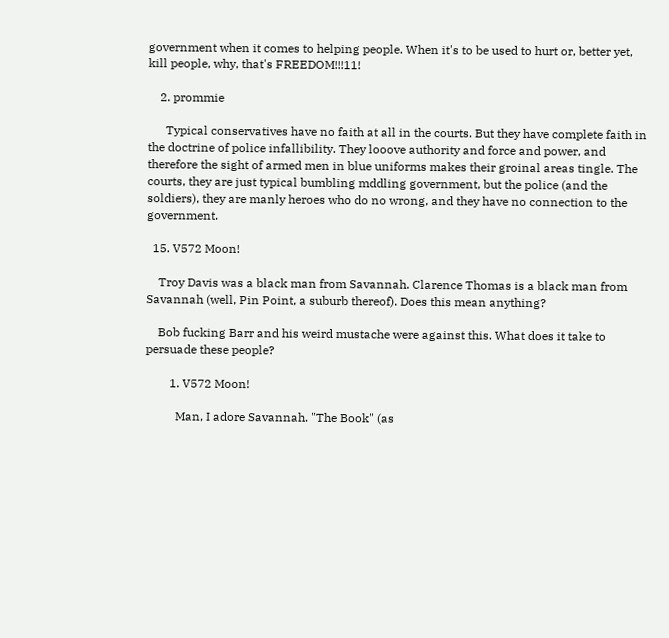government when it comes to helping people. When it's to be used to hurt or, better yet, kill people, why, that's FREEDOM!!!11!

    2. prommie

      Typical conservatives have no faith at all in the courts. But they have complete faith in the doctrine of police infallibility. They looove authority and force and power, and therefore the sight of armed men in blue uniforms makes their groinal areas tingle. The courts, they are just typical bumbling mddling government, but the police (and the soldiers), they are manly heroes who do no wrong, and they have no connection to the government.

  15. V572 Moon!

    Troy Davis was a black man from Savannah. Clarence Thomas is a black man from Savannah (well, Pin Point, a suburb thereof). Does this mean anything?

    Bob fucking Barr and his weird mustache were against this. What does it take to persuade these people?

        1. V572 Moon!

          Man, I adore Savannah. "The Book" (as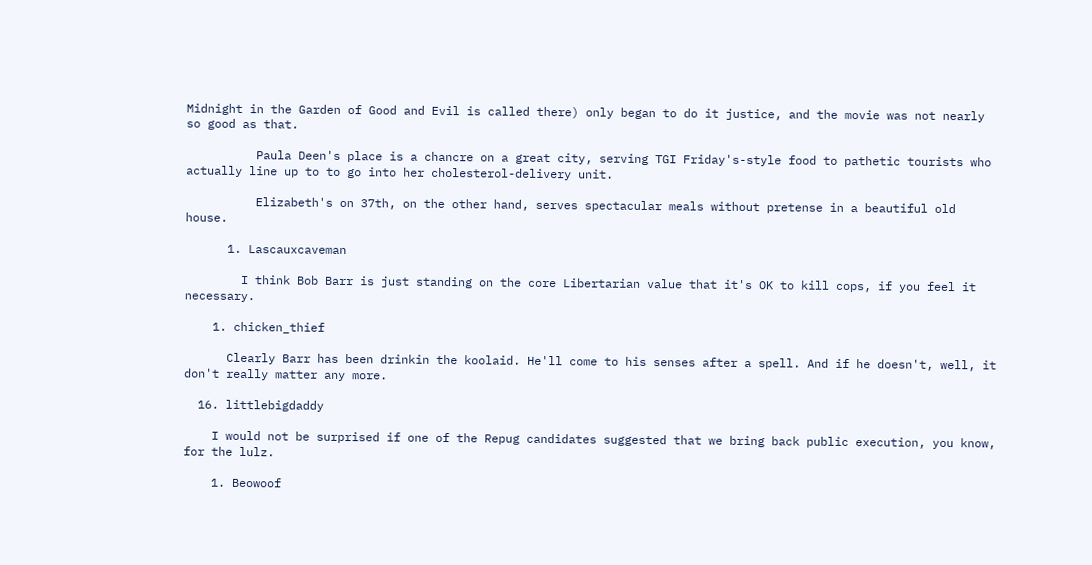Midnight in the Garden of Good and Evil is called there) only began to do it justice, and the movie was not nearly so good as that.

          Paula Deen's place is a chancre on a great city, serving TGI Friday's-style food to pathetic tourists who actually line up to to go into her cholesterol-delivery unit.

          Elizabeth's on 37th, on the other hand, serves spectacular meals without pretense in a beautiful old house.

      1. Lascauxcaveman

        I think Bob Barr is just standing on the core Libertarian value that it's OK to kill cops, if you feel it necessary.

    1. chicken_thief

      Clearly Barr has been drinkin the koolaid. He'll come to his senses after a spell. And if he doesn't, well, it don't really matter any more.

  16. littlebigdaddy

    I would not be surprised if one of the Repug candidates suggested that we bring back public execution, you know, for the lulz.

    1. Beowoof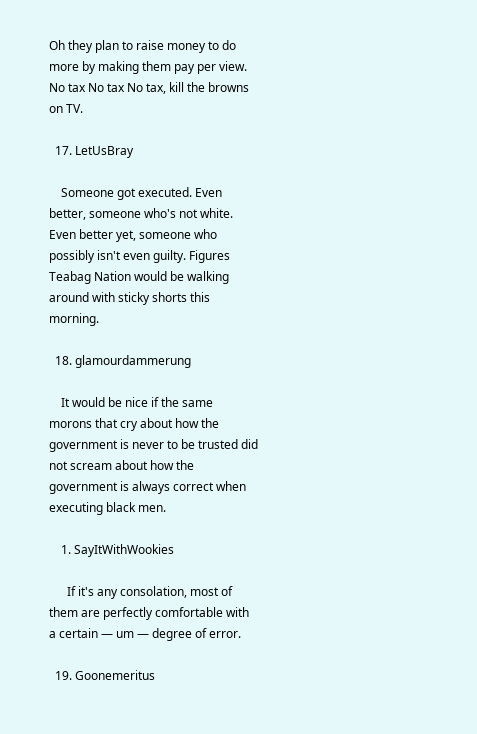Oh they plan to raise money to do more by making them pay per view. No tax No tax No tax, kill the browns on TV.

  17. LetUsBray

    Someone got executed. Even better, someone who's not white. Even better yet, someone who possibly isn't even guilty. Figures Teabag Nation would be walking around with sticky shorts this morning.

  18. glamourdammerung

    It would be nice if the same morons that cry about how the government is never to be trusted did not scream about how the government is always correct when executing black men.

    1. SayItWithWookies

      If it's any consolation, most of them are perfectly comfortable with a certain — um — degree of error.

  19. Goonemeritus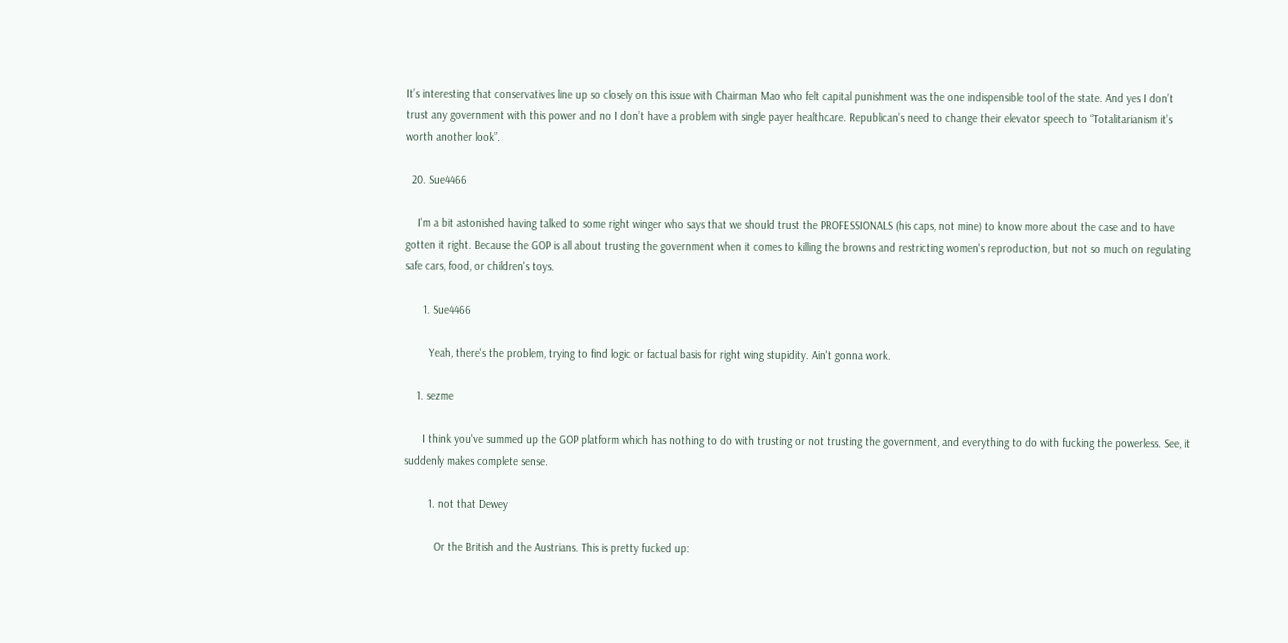It’s interesting that conservatives line up so closely on this issue with Chairman Mao who felt capital punishment was the one indispensible tool of the state. And yes I don’t trust any government with this power and no I don’t have a problem with single payer healthcare. Republican’s need to change their elevator speech to “Totalitarianism it’s worth another look”.

  20. Sue4466

    I'm a bit astonished having talked to some right winger who says that we should trust the PROFESSIONALS (his caps, not mine) to know more about the case and to have gotten it right. Because the GOP is all about trusting the government when it comes to killing the browns and restricting women's reproduction, but not so much on regulating safe cars, food, or children's toys.

      1. Sue4466

        Yeah, there's the problem, trying to find logic or factual basis for right wing stupidity. Ain't gonna work.

    1. sezme

      I think you've summed up the GOP platform which has nothing to do with trusting or not trusting the government, and everything to do with fucking the powerless. See, it suddenly makes complete sense.

        1. not that Dewey

          Or the British and the Austrians. This is pretty fucked up: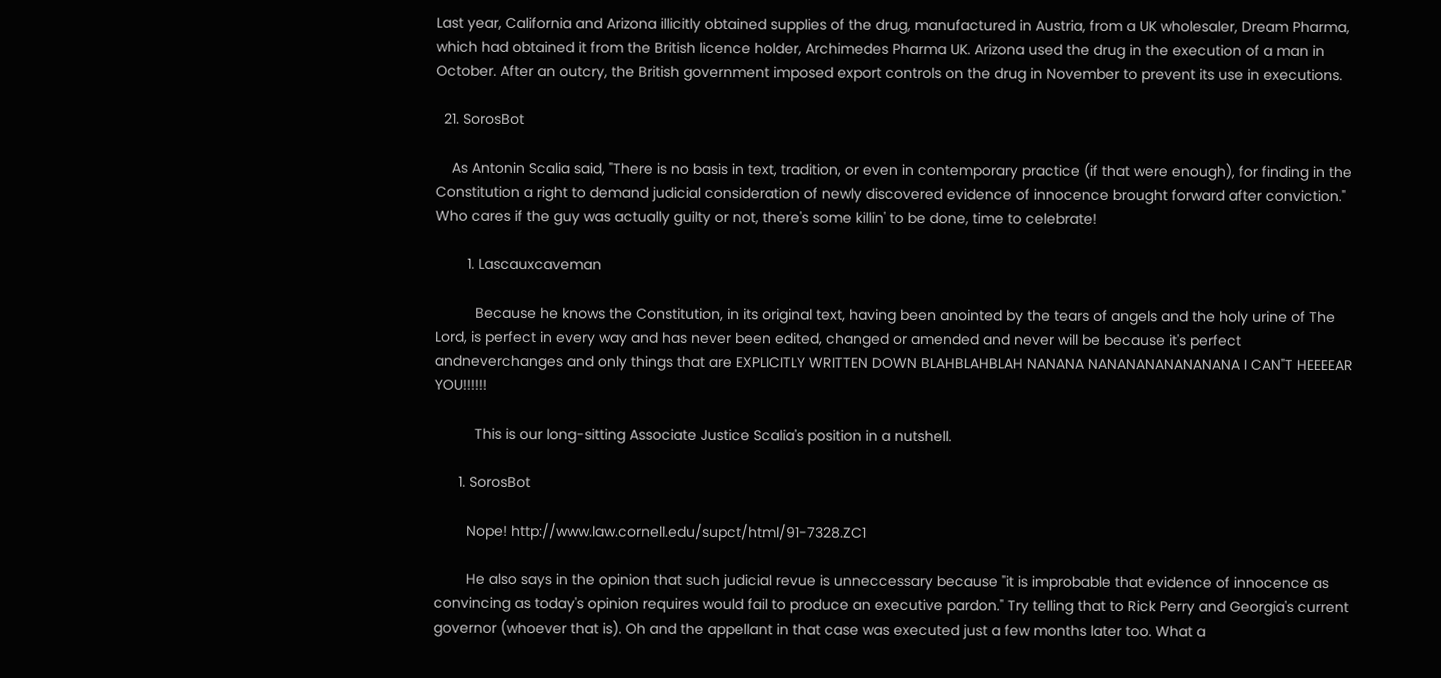Last year, California and Arizona illicitly obtained supplies of the drug, manufactured in Austria, from a UK wholesaler, Dream Pharma, which had obtained it from the British licence holder, Archimedes Pharma UK. Arizona used the drug in the execution of a man in October. After an outcry, the British government imposed export controls on the drug in November to prevent its use in executions.

  21. SorosBot

    As Antonin Scalia said, "There is no basis in text, tradition, or even in contemporary practice (if that were enough), for finding in the Constitution a right to demand judicial consideration of newly discovered evidence of innocence brought forward after conviction." Who cares if the guy was actually guilty or not, there's some killin' to be done, time to celebrate!

        1. Lascauxcaveman

          Because he knows the Constitution, in its original text, having been anointed by the tears of angels and the holy urine of The Lord, is perfect in every way and has never been edited, changed or amended and never will be because it's perfect andneverchanges and only things that are EXPLICITLY WRITTEN DOWN BLAHBLAHBLAH NANANA NANANANANANANANA I CAN"T HEEEEAR YOU!!!!!!

          This is our long-sitting Associate Justice Scalia's position in a nutshell.

      1. SorosBot

        Nope! http://www.law.cornell.edu/supct/html/91-7328.ZC1

        He also says in the opinion that such judicial revue is unneccessary because "it is improbable that evidence of innocence as convincing as today's opinion requires would fail to produce an executive pardon." Try telling that to Rick Perry and Georgia's current governor (whoever that is). Oh and the appellant in that case was executed just a few months later too. What a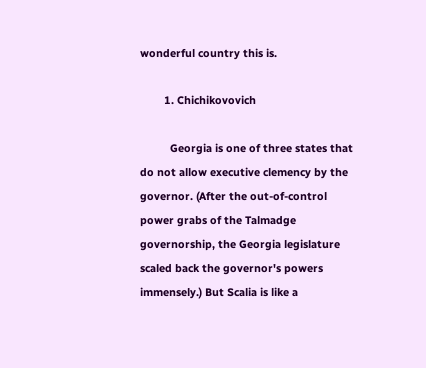wonderful country this is.

        1. Chichikovovich

          Georgia is one of three states that do not allow executive clemency by the governor. (After the out-of-control power grabs of the Talmadge governorship, the Georgia legislature scaled back the governor's powers immensely.) But Scalia is like a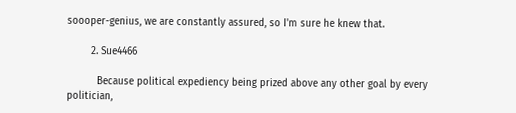soooper-genius, we are constantly assured, so I'm sure he knew that.

        2. Sue4466

          Because political expediency being prized above any other goal by every politician,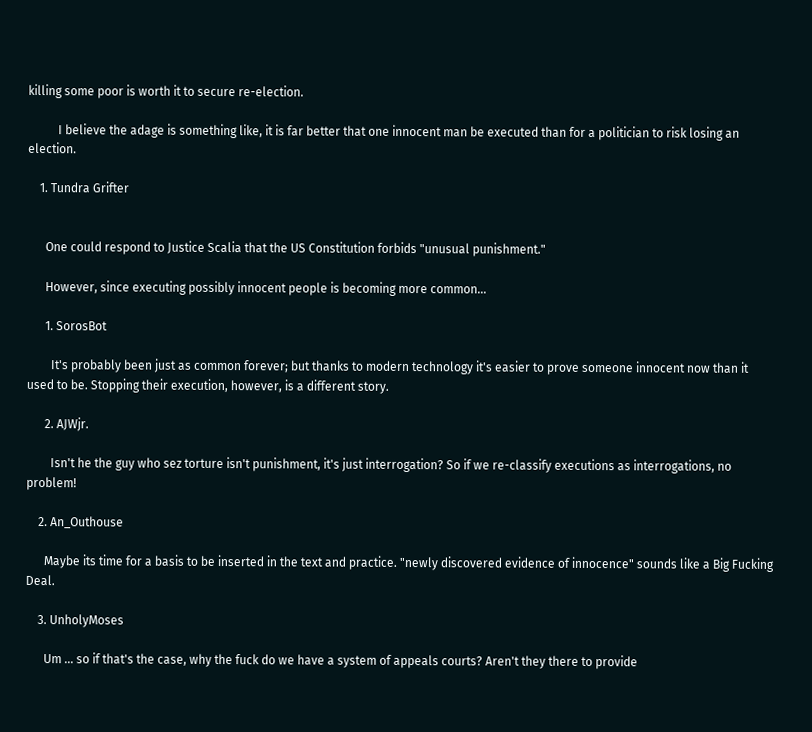killing some poor is worth it to secure re-election.

          I believe the adage is something like, it is far better that one innocent man be executed than for a politician to risk losing an election.

    1. Tundra Grifter


      One could respond to Justice Scalia that the US Constitution forbids "unusual punishment."

      However, since executing possibly innocent people is becoming more common…

      1. SorosBot

        It's probably been just as common forever; but thanks to modern technology it's easier to prove someone innocent now than it used to be. Stopping their execution, however, is a different story.

      2. AJWjr.

        Isn't he the guy who sez torture isn't punishment, it's just interrogation? So if we re-classify executions as interrogations, no problem!

    2. An_Outhouse

      Maybe its time for a basis to be inserted in the text and practice. "newly discovered evidence of innocence" sounds like a Big Fucking Deal.

    3. UnholyMoses

      Um … so if that's the case, why the fuck do we have a system of appeals courts? Aren't they there to provide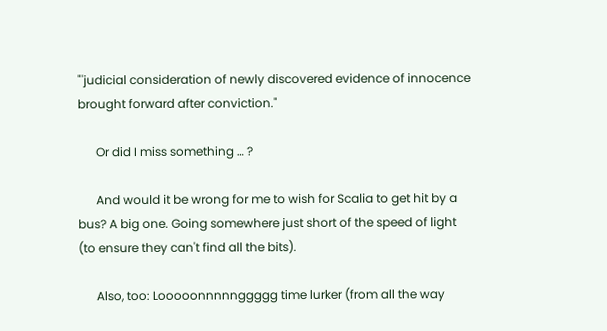"'judicial consideration of newly discovered evidence of innocence brought forward after conviction."

      Or did I miss something … ?

      And would it be wrong for me to wish for Scalia to get hit by a bus? A big one. Going somewhere just short of the speed of light (to ensure they can't find all the bits).

      Also, too: Looooonnnnnggggg time lurker (from all the way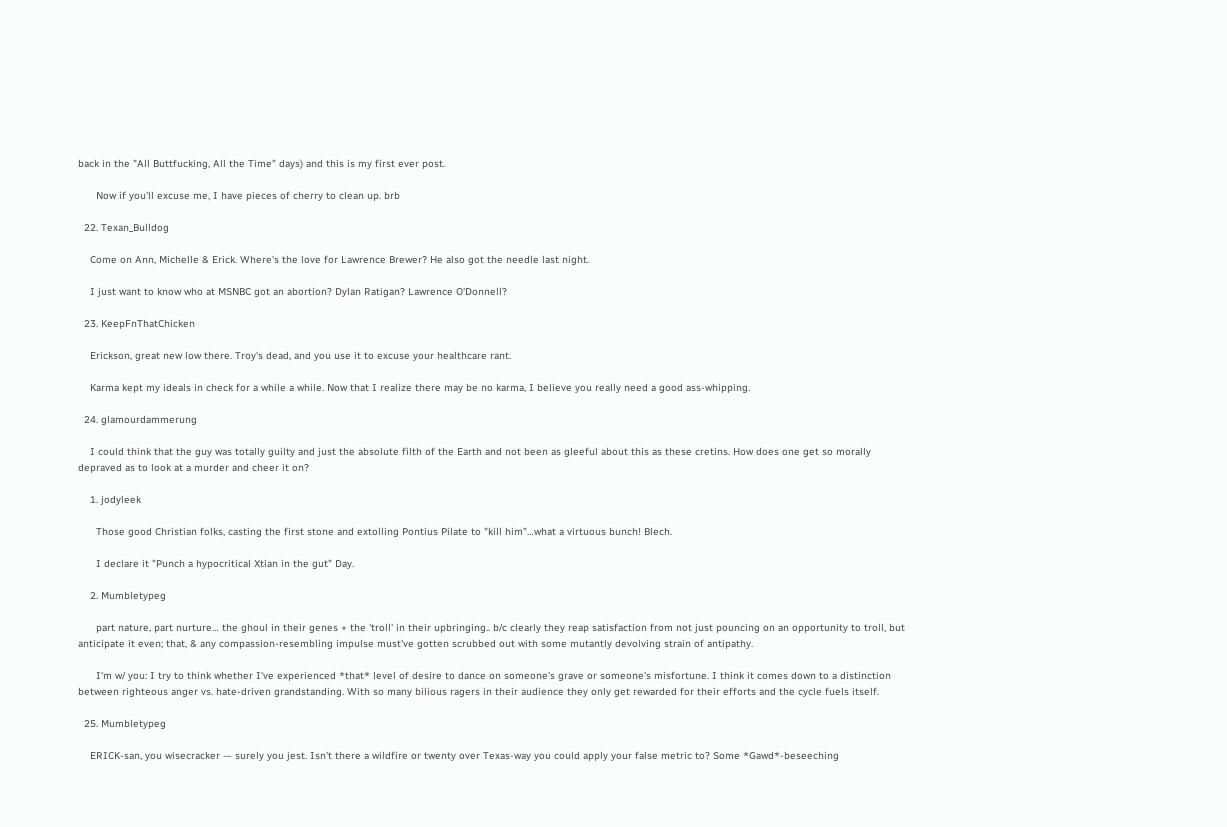back in the "All Buttfucking, All the Time" days) and this is my first ever post.

      Now if you'll excuse me, I have pieces of cherry to clean up. brb

  22. Texan_Bulldog

    Come on Ann, Michelle & Erick. Where's the love for Lawrence Brewer? He also got the needle last night.

    I just want to know who at MSNBC got an abortion? Dylan Ratigan? Lawrence O'Donnell?

  23. KeepFnThatChicken

    Erickson, great new low there. Troy's dead, and you use it to excuse your healthcare rant.

    Karma kept my ideals in check for a while a while. Now that I realize there may be no karma, I believe you really need a good ass-whipping.

  24. glamourdammerung

    I could think that the guy was totally guilty and just the absolute filth of the Earth and not been as gleeful about this as these cretins. How does one get so morally depraved as to look at a murder and cheer it on?

    1. jodyleek

      Those good Christian folks, casting the first stone and extolling Pontius Pilate to "kill him"…what a virtuous bunch! Blech.

      I declare it "Punch a hypocritical Xtian in the gut" Day.

    2. Mumbletypeg

      part nature, part nurture… the ghoul in their genes + the 'troll' in their upbringing.. b/c clearly they reap satisfaction from not just pouncing on an opportunity to troll, but anticipate it even; that, & any compassion-resembling impulse must've gotten scrubbed out with some mutantly devolving strain of antipathy.

      I'm w/ you: I try to think whether I've experienced *that* level of desire to dance on someone's grave or someone's misfortune. I think it comes down to a distinction between righteous anger vs. hate-driven grandstanding. With so many bilious ragers in their audience they only get rewarded for their efforts and the cycle fuels itself.

  25. Mumbletypeg

    ERICK-san, you wisecracker — surely you jest. Isn't there a wildfire or twenty over Texas-way you could apply your false metric to? Some *Gawd*-beseeching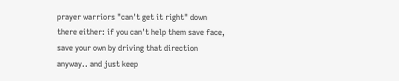prayer warriors "can't get it right" down there either: if you can't help them save face, save your own by driving that direction anyway.. and just keep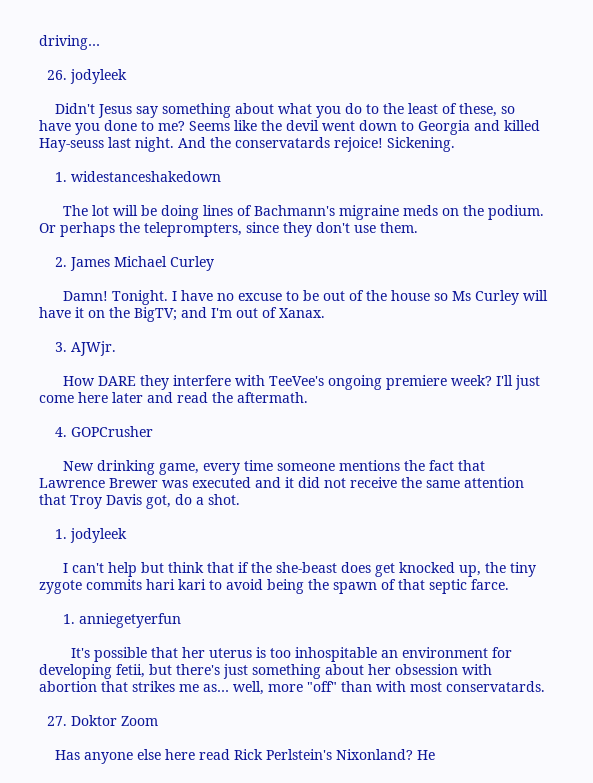driving…

  26. jodyleek

    Didn't Jesus say something about what you do to the least of these, so have you done to me? Seems like the devil went down to Georgia and killed Hay-seuss last night. And the conservatards rejoice! Sickening.

    1. widestanceshakedown

      The lot will be doing lines of Bachmann's migraine meds on the podium. Or perhaps the teleprompters, since they don't use them.

    2. James Michael Curley

      Damn! Tonight. I have no excuse to be out of the house so Ms Curley will have it on the BigTV; and I'm out of Xanax.

    3. AJWjr.

      How DARE they interfere with TeeVee's ongoing premiere week? I'll just come here later and read the aftermath.

    4. GOPCrusher

      New drinking game, every time someone mentions the fact that Lawrence Brewer was executed and it did not receive the same attention that Troy Davis got, do a shot.

    1. jodyleek

      I can't help but think that if the she-beast does get knocked up, the tiny zygote commits hari kari to avoid being the spawn of that septic farce.

      1. anniegetyerfun

        It's possible that her uterus is too inhospitable an environment for developing fetii, but there's just something about her obsession with abortion that strikes me as… well, more "off" than with most conservatards.

  27. Doktor Zoom

    Has anyone else here read Rick Perlstein's Nixonland? He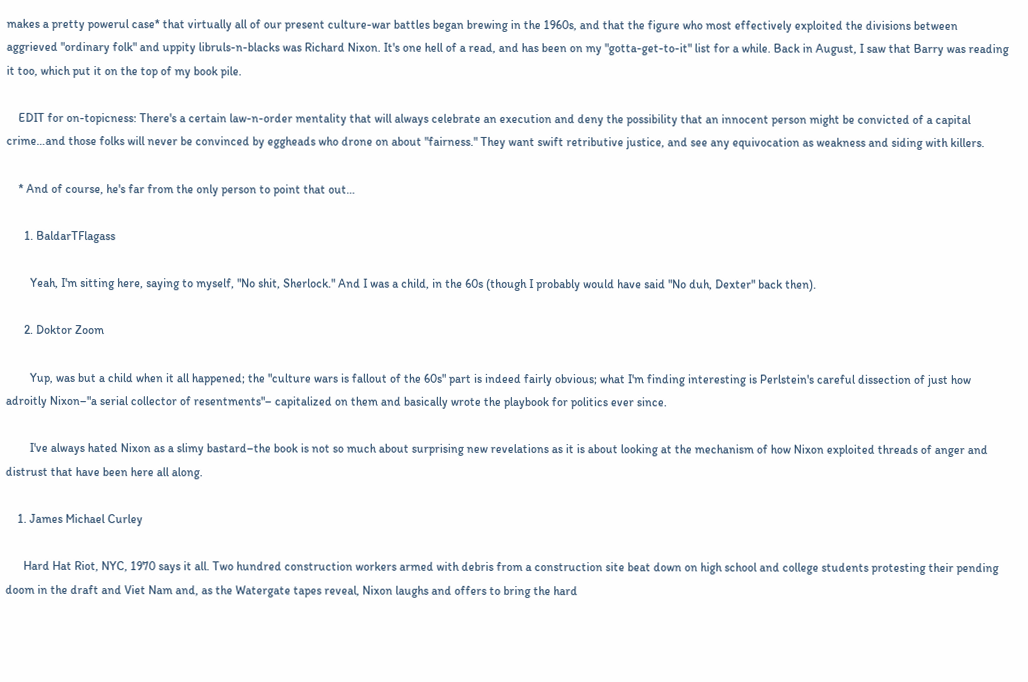makes a pretty powerul case* that virtually all of our present culture-war battles began brewing in the 1960s, and that the figure who most effectively exploited the divisions between aggrieved "ordinary folk" and uppity libruls-n-blacks was Richard Nixon. It's one hell of a read, and has been on my "gotta-get-to-it" list for a while. Back in August, I saw that Barry was reading it too, which put it on the top of my book pile.

    EDIT for on-topicness: There's a certain law-n-order mentality that will always celebrate an execution and deny the possibility that an innocent person might be convicted of a capital crime…and those folks will never be convinced by eggheads who drone on about "fairness." They want swift retributive justice, and see any equivocation as weakness and siding with killers.

    * And of course, he's far from the only person to point that out…

      1. BaldarTFlagass

        Yeah, I'm sitting here, saying to myself, "No shit, Sherlock." And I was a child, in the 60s (though I probably would have said "No duh, Dexter" back then).

      2. Doktor Zoom

        Yup, was but a child when it all happened; the "culture wars is fallout of the 60s" part is indeed fairly obvious; what I'm finding interesting is Perlstein's careful dissection of just how adroitly Nixon–"a serial collector of resentments"– capitalized on them and basically wrote the playbook for politics ever since.

        I've always hated Nixon as a slimy bastard–the book is not so much about surprising new revelations as it is about looking at the mechanism of how Nixon exploited threads of anger and distrust that have been here all along.

    1. James Michael Curley

      Hard Hat Riot, NYC, 1970 says it all. Two hundred construction workers armed with debris from a construction site beat down on high school and college students protesting their pending doom in the draft and Viet Nam and, as the Watergate tapes reveal, Nixon laughs and offers to bring the hard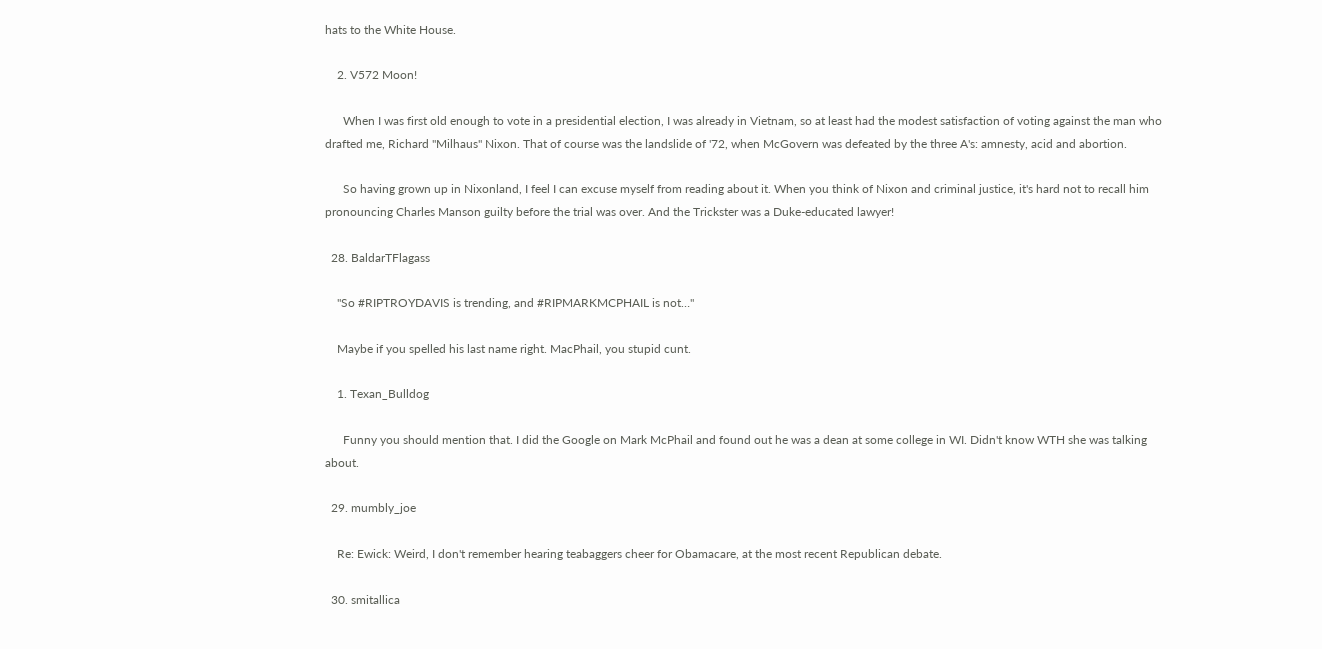hats to the White House.

    2. V572 Moon!

      When I was first old enough to vote in a presidential election, I was already in Vietnam, so at least had the modest satisfaction of voting against the man who drafted me, Richard "Milhaus" Nixon. That of course was the landslide of '72, when McGovern was defeated by the three A's: amnesty, acid and abortion.

      So having grown up in Nixonland, I feel I can excuse myself from reading about it. When you think of Nixon and criminal justice, it's hard not to recall him pronouncing Charles Manson guilty before the trial was over. And the Trickster was a Duke-educated lawyer!

  28. BaldarTFlagass

    "So #RIPTROYDAVIS is trending, and #RIPMARKMCPHAIL is not…"

    Maybe if you spelled his last name right. MacPhail, you stupid cunt.

    1. Texan_Bulldog

      Funny you should mention that. I did the Google on Mark McPhail and found out he was a dean at some college in WI. Didn't know WTH she was talking about.

  29. mumbly_joe

    Re: Ewick: Weird, I don't remember hearing teabaggers cheer for Obamacare, at the most recent Republican debate.

  30. smitallica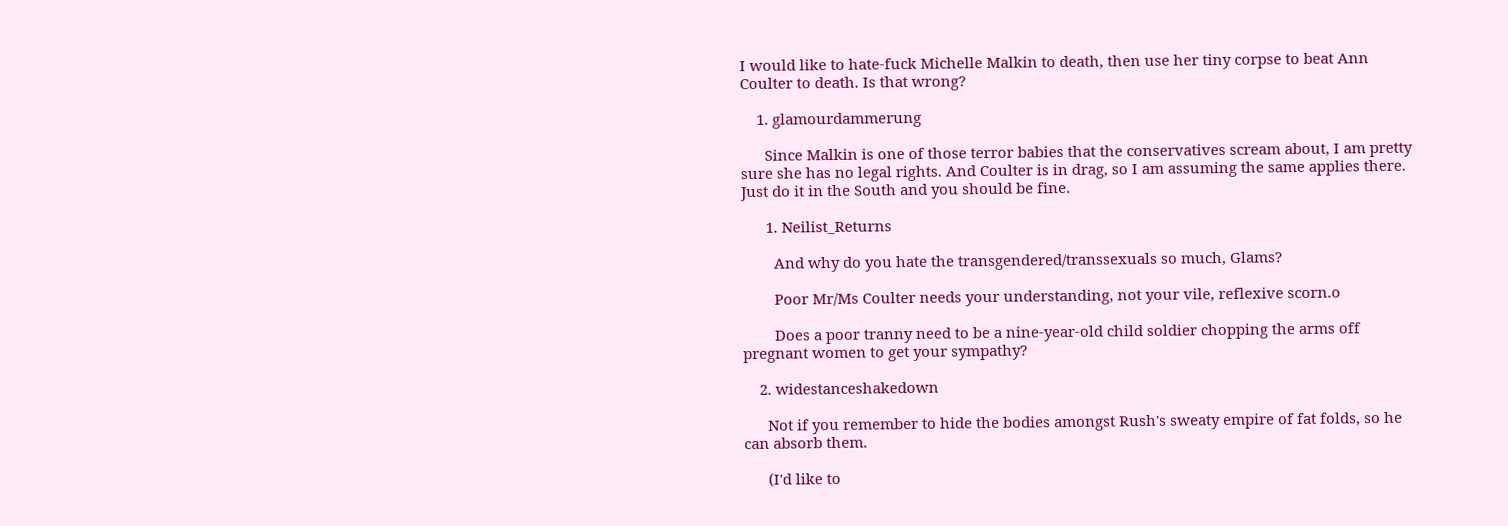I would like to hate-fuck Michelle Malkin to death, then use her tiny corpse to beat Ann Coulter to death. Is that wrong?

    1. glamourdammerung

      Since Malkin is one of those terror babies that the conservatives scream about, I am pretty sure she has no legal rights. And Coulter is in drag, so I am assuming the same applies there. Just do it in the South and you should be fine.

      1. Neilist_Returns

        And why do you hate the transgendered/transsexuals so much, Glams?

        Poor Mr/Ms Coulter needs your understanding, not your vile, reflexive scorn.o

        Does a poor tranny need to be a nine-year-old child soldier chopping the arms off pregnant women to get your sympathy?

    2. widestanceshakedown

      Not if you remember to hide the bodies amongst Rush's sweaty empire of fat folds, so he can absorb them.

      (I'd like to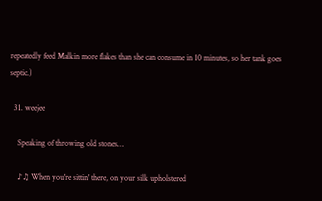repeatedly feed Malkin more flakes than she can consume in 10 minutes, so her tank goes septic.)

  31. weejee

    Speaking of throwing old stones…

    ♪♫ When you're sittin' there, on your silk upholstered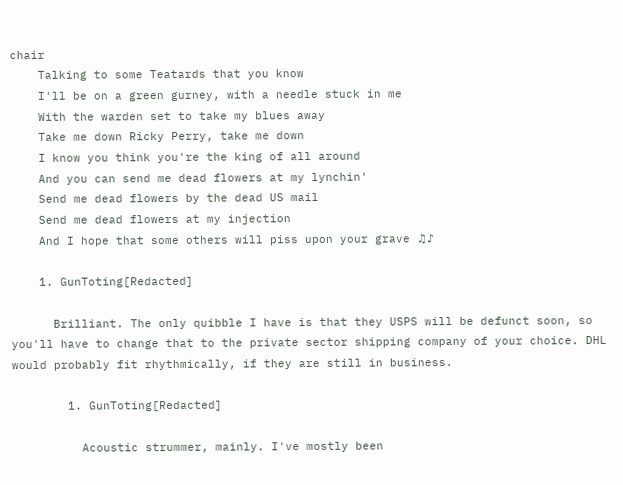chair
    Talking to some Teatards that you know
    I'll be on a green gurney, with a needle stuck in me
    With the warden set to take my blues away
    Take me down Ricky Perry, take me down
    I know you think you're the king of all around
    And you can send me dead flowers at my lynchin'
    Send me dead flowers by the dead US mail
    Send me dead flowers at my injection
    And I hope that some others will piss upon your grave ♫♪

    1. GunToting[Redacted]

      Brilliant. The only quibble I have is that they USPS will be defunct soon, so you'll have to change that to the private sector shipping company of your choice. DHL would probably fit rhythmically, if they are still in business.

        1. GunToting[Redacted]

          Acoustic strummer, mainly. I've mostly been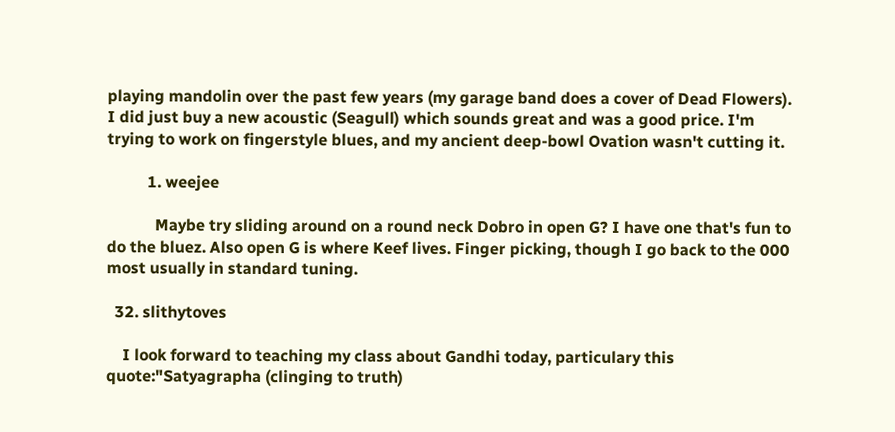playing mandolin over the past few years (my garage band does a cover of Dead Flowers). I did just buy a new acoustic (Seagull) which sounds great and was a good price. I'm trying to work on fingerstyle blues, and my ancient deep-bowl Ovation wasn't cutting it.

          1. weejee

            Maybe try sliding around on a round neck Dobro in open G? I have one that's fun to do the bluez. Also open G is where Keef lives. Finger picking, though I go back to the 000 most usually in standard tuning.

  32. slithytoves

    I look forward to teaching my class about Gandhi today, particulary this quote:"Satyagrapha (clinging to truth)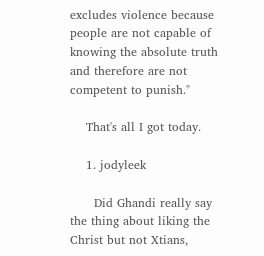excludes violence because people are not capable of knowing the absolute truth and therefore are not competent to punish."

    That's all I got today.

    1. jodyleek

      Did Ghandi really say the thing about liking the Christ but not Xtians,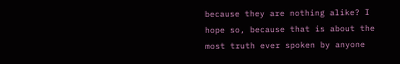because they are nothing alike? I hope so, because that is about the most truth ever spoken by anyone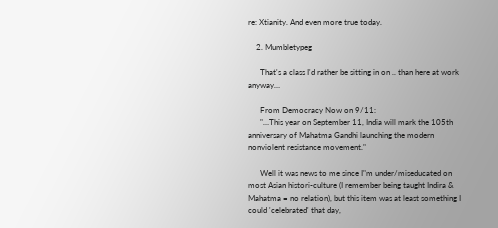re: Xtianity. And even more true today.

    2. Mumbletypeg

      That's a class I'd rather be sitting in on .. than here at work anyway…

      From Democracy Now on 9/11:
      "…This year on September 11, India will mark the 105th anniversary of Mahatma Gandhi launching the modern nonviolent resistance movement."

      Well it was news to me since I"m under/miseducated on most Asian histori-culture (I remember being taught Indira & Mahatma = no relation), but this item was at least something I could 'celebrated' that day,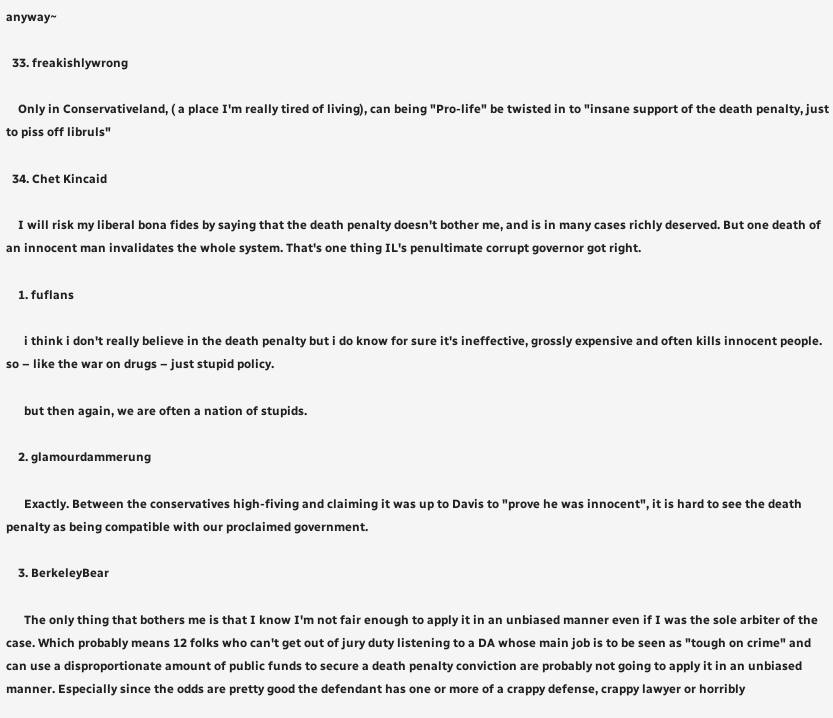anyway~

  33. freakishlywrong

    Only in Conservativeland, ( a place I'm really tired of living), can being "Pro-life" be twisted in to "insane support of the death penalty, just to piss off libruls"

  34. Chet Kincaid

    I will risk my liberal bona fides by saying that the death penalty doesn't bother me, and is in many cases richly deserved. But one death of an innocent man invalidates the whole system. That's one thing IL's penultimate corrupt governor got right.

    1. fuflans

      i think i don't really believe in the death penalty but i do know for sure it's ineffective, grossly expensive and often kills innocent people. so – like the war on drugs – just stupid policy.

      but then again, we are often a nation of stupids.

    2. glamourdammerung

      Exactly. Between the conservatives high-fiving and claiming it was up to Davis to "prove he was innocent", it is hard to see the death penalty as being compatible with our proclaimed government.

    3. BerkeleyBear

      The only thing that bothers me is that I know I'm not fair enough to apply it in an unbiased manner even if I was the sole arbiter of the case. Which probably means 12 folks who can't get out of jury duty listening to a DA whose main job is to be seen as "tough on crime" and can use a disproportionate amount of public funds to secure a death penalty conviction are probably not going to apply it in an unbiased manner. Especially since the odds are pretty good the defendant has one or more of a crappy defense, crappy lawyer or horribly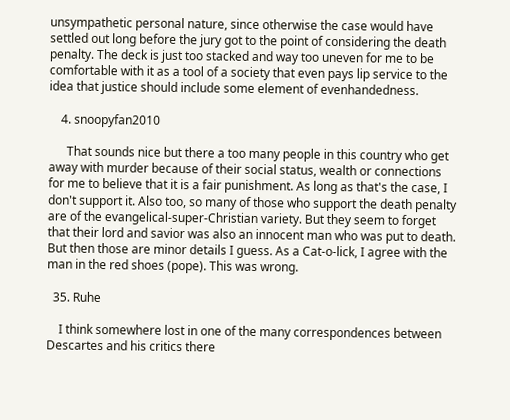unsympathetic personal nature, since otherwise the case would have settled out long before the jury got to the point of considering the death penalty. The deck is just too stacked and way too uneven for me to be comfortable with it as a tool of a society that even pays lip service to the idea that justice should include some element of evenhandedness.

    4. snoopyfan2010

      That sounds nice but there a too many people in this country who get away with murder because of their social status, wealth or connections for me to believe that it is a fair punishment. As long as that's the case, I don't support it. Also too, so many of those who support the death penalty are of the evangelical-super-Christian variety. But they seem to forget that their lord and savior was also an innocent man who was put to death. But then those are minor details I guess. As a Cat-o-lick, I agree with the man in the red shoes (pope). This was wrong.

  35. Ruhe

    I think somewhere lost in one of the many correspondences between Descartes and his critics there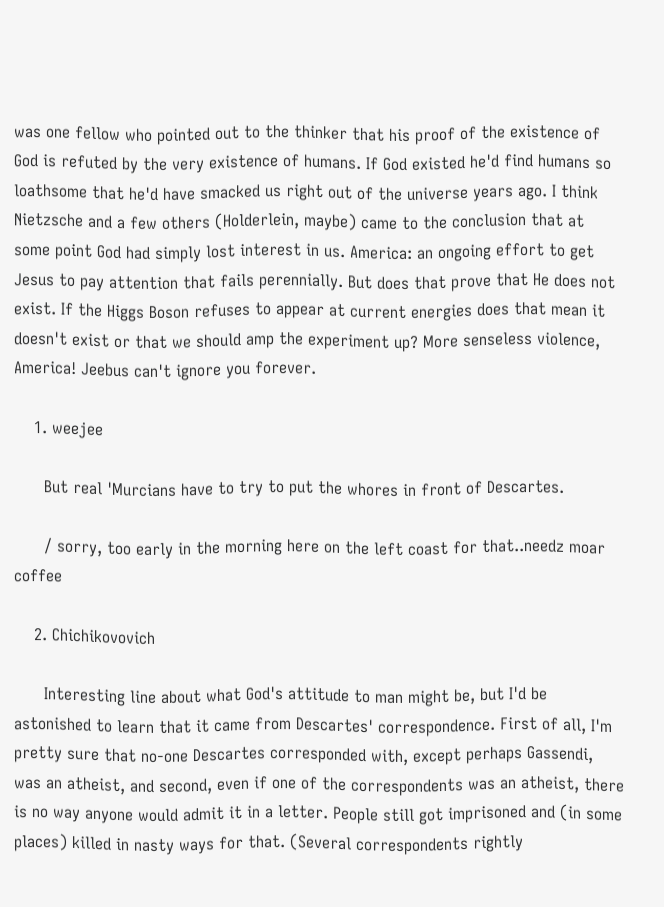was one fellow who pointed out to the thinker that his proof of the existence of God is refuted by the very existence of humans. If God existed he'd find humans so loathsome that he'd have smacked us right out of the universe years ago. I think Nietzsche and a few others (Holderlein, maybe) came to the conclusion that at some point God had simply lost interest in us. America: an ongoing effort to get Jesus to pay attention that fails perennially. But does that prove that He does not exist. If the Higgs Boson refuses to appear at current energies does that mean it doesn't exist or that we should amp the experiment up? More senseless violence, America! Jeebus can't ignore you forever.

    1. weejee

      But real 'Murcians have to try to put the whores in front of Descartes.

      / sorry, too early in the morning here on the left coast for that..needz moar coffee

    2. Chichikovovich

      Interesting line about what God's attitude to man might be, but I'd be astonished to learn that it came from Descartes' correspondence. First of all, I'm pretty sure that no-one Descartes corresponded with, except perhaps Gassendi, was an atheist, and second, even if one of the correspondents was an atheist, there is no way anyone would admit it in a letter. People still got imprisoned and (in some places) killed in nasty ways for that. (Several correspondents rightly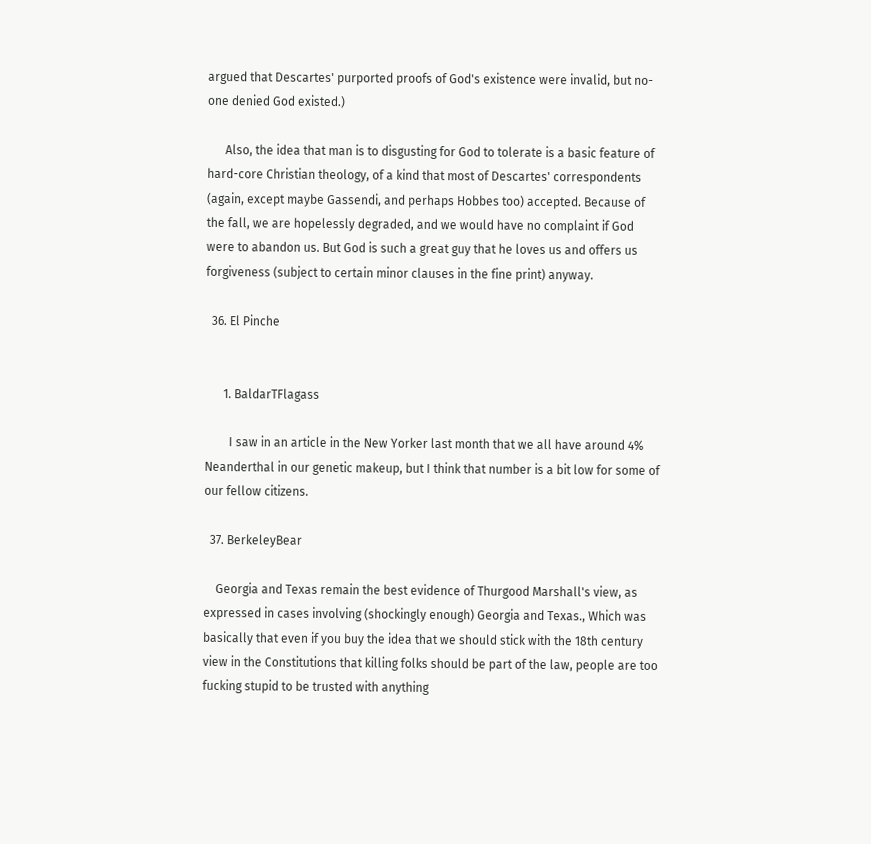argued that Descartes' purported proofs of God's existence were invalid, but no-one denied God existed.)

      Also, the idea that man is to disgusting for God to tolerate is a basic feature of hard-core Christian theology, of a kind that most of Descartes' correspondents (again, except maybe Gassendi, and perhaps Hobbes too) accepted. Because of the fall, we are hopelessly degraded, and we would have no complaint if God were to abandon us. But God is such a great guy that he loves us and offers us forgiveness (subject to certain minor clauses in the fine print) anyway.

  36. El Pinche


      1. BaldarTFlagass

        I saw in an article in the New Yorker last month that we all have around 4% Neanderthal in our genetic makeup, but I think that number is a bit low for some of our fellow citizens.

  37. BerkeleyBear

    Georgia and Texas remain the best evidence of Thurgood Marshall's view, as expressed in cases involving (shockingly enough) Georgia and Texas., Which was basically that even if you buy the idea that we should stick with the 18th century view in the Constitutions that killing folks should be part of the law, people are too fucking stupid to be trusted with anything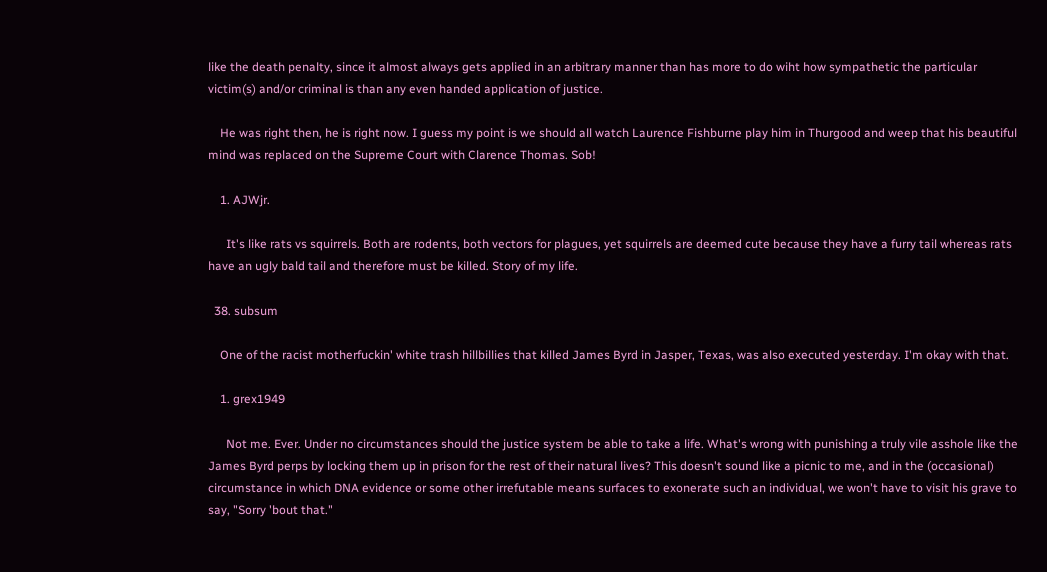like the death penalty, since it almost always gets applied in an arbitrary manner than has more to do wiht how sympathetic the particular victim(s) and/or criminal is than any even handed application of justice.

    He was right then, he is right now. I guess my point is we should all watch Laurence Fishburne play him in Thurgood and weep that his beautiful mind was replaced on the Supreme Court with Clarence Thomas. Sob!

    1. AJWjr.

      It's like rats vs squirrels. Both are rodents, both vectors for plagues, yet squirrels are deemed cute because they have a furry tail whereas rats have an ugly bald tail and therefore must be killed. Story of my life.

  38. subsum

    One of the racist motherfuckin' white trash hillbillies that killed James Byrd in Jasper, Texas, was also executed yesterday. I'm okay with that.

    1. grex1949

      Not me. Ever. Under no circumstances should the justice system be able to take a life. What's wrong with punishing a truly vile asshole like the James Byrd perps by locking them up in prison for the rest of their natural lives? This doesn't sound like a picnic to me, and in the (occasional) circumstance in which DNA evidence or some other irrefutable means surfaces to exonerate such an individual, we won't have to visit his grave to say, "Sorry 'bout that."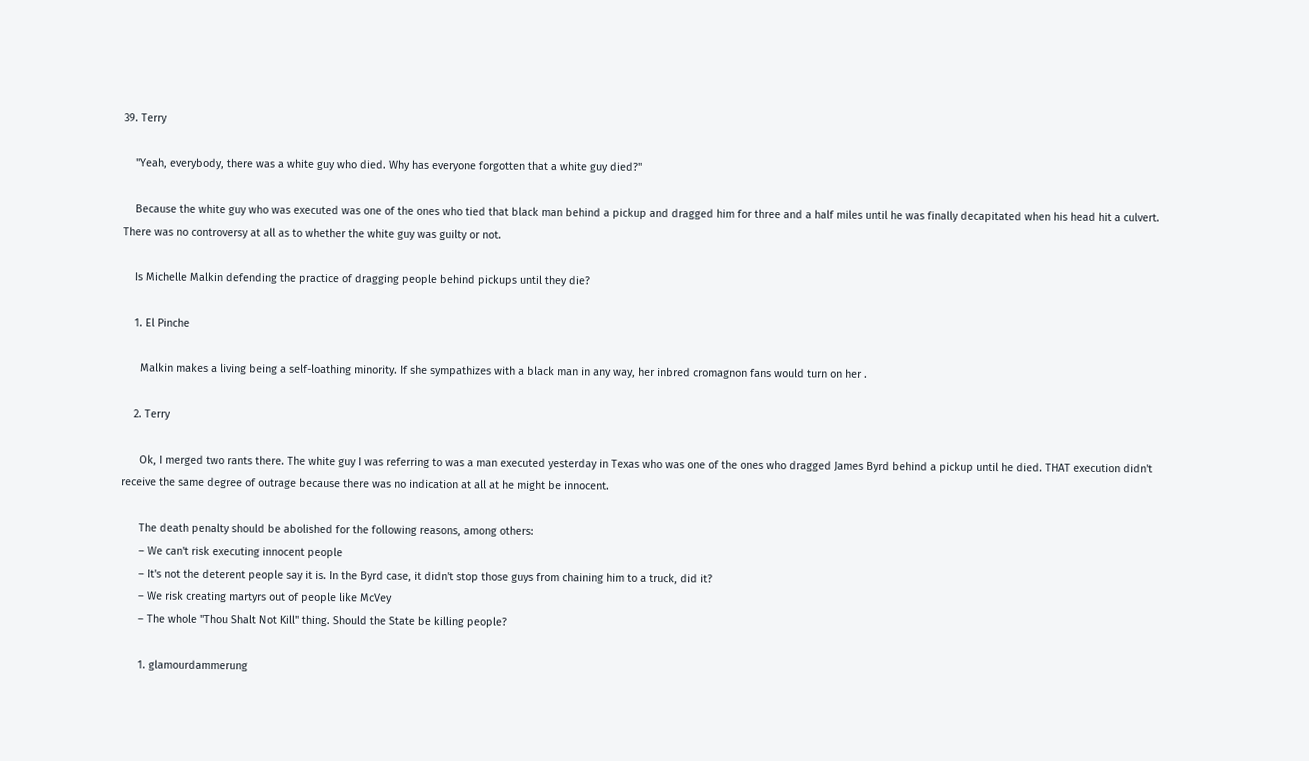39. Terry

    "Yeah, everybody, there was a white guy who died. Why has everyone forgotten that a white guy died?"

    Because the white guy who was executed was one of the ones who tied that black man behind a pickup and dragged him for three and a half miles until he was finally decapitated when his head hit a culvert. There was no controversy at all as to whether the white guy was guilty or not.

    Is Michelle Malkin defending the practice of dragging people behind pickups until they die?

    1. El Pinche

      Malkin makes a living being a self-loathing minority. If she sympathizes with a black man in any way, her inbred cromagnon fans would turn on her .

    2. Terry

      Ok, I merged two rants there. The white guy I was referring to was a man executed yesterday in Texas who was one of the ones who dragged James Byrd behind a pickup until he died. THAT execution didn't receive the same degree of outrage because there was no indication at all at he might be innocent.

      The death penalty should be abolished for the following reasons, among others:
      – We can't risk executing innocent people
      – It's not the deterent people say it is. In the Byrd case, it didn't stop those guys from chaining him to a truck, did it?
      – We risk creating martyrs out of people like McVey
      – The whole "Thou Shalt Not Kill" thing. Should the State be killing people?

      1. glamourdammerung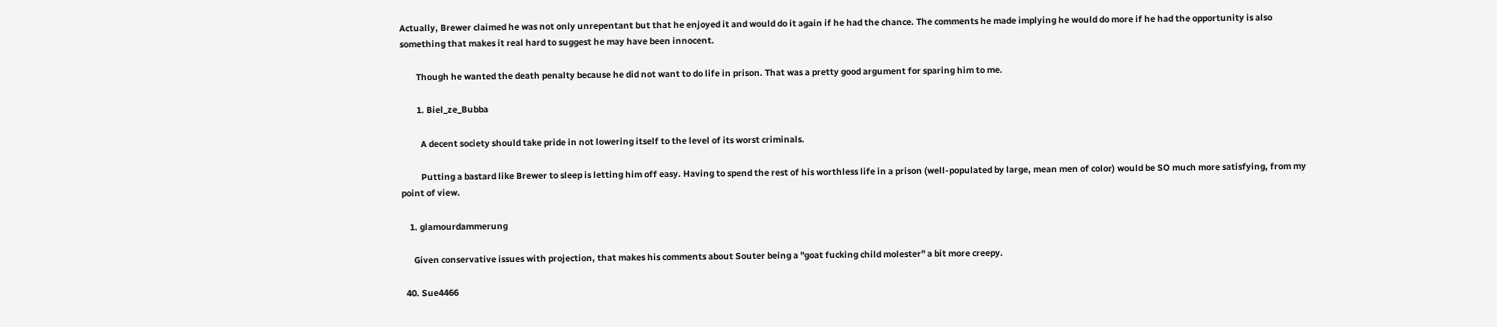Actually, Brewer claimed he was not only unrepentant but that he enjoyed it and would do it again if he had the chance. The comments he made implying he would do more if he had the opportunity is also something that makes it real hard to suggest he may have been innocent.

        Though he wanted the death penalty because he did not want to do life in prison. That was a pretty good argument for sparing him to me.

        1. Biel_ze_Bubba

          A decent society should take pride in not lowering itself to the level of its worst criminals.

          Putting a bastard like Brewer to sleep is letting him off easy. Having to spend the rest of his worthless life in a prison (well-populated by large, mean men of color) would be SO much more satisfying, from my point of view.

    1. glamourdammerung

      Given conservative issues with projection, that makes his comments about Souter being a "goat fucking child molester" a bit more creepy.

  40. Sue4466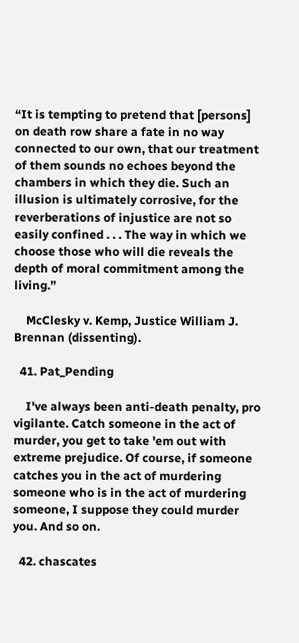“It is tempting to pretend that [persons] on death row share a fate in no way connected to our own, that our treatment of them sounds no echoes beyond the chambers in which they die. Such an illusion is ultimately corrosive, for the reverberations of injustice are not so easily confined . . . The way in which we choose those who will die reveals the depth of moral commitment among the living.”

    McClesky v. Kemp, Justice William J. Brennan (dissenting).

  41. Pat_Pending

    I've always been anti-death penalty, pro vigilante. Catch someone in the act of murder, you get to take 'em out with extreme prejudice. Of course, if someone catches you in the act of murdering someone who is in the act of murdering someone, I suppose they could murder you. And so on.

  42. chascates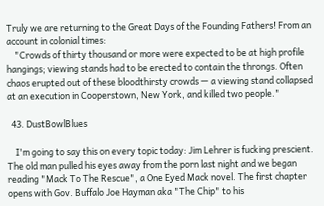Truly we are returning to the Great Days of the Founding Fathers! From an account in colonial times:
    "Crowds of thirty thousand or more were expected to be at high profile hangings; viewing stands had to be erected to contain the throngs. Often chaos erupted out of these bloodthirsty crowds — a viewing stand collapsed at an execution in Cooperstown, New York, and killed two people."

  43. DustBowlBlues

    I'm going to say this on every topic today: Jim Lehrer is fucking prescient. The old man pulled his eyes away from the porn last night and we began reading "Mack To The Rescue", a One Eyed Mack novel. The first chapter opens with Gov. Buffalo Joe Hayman aka "The Chip" to his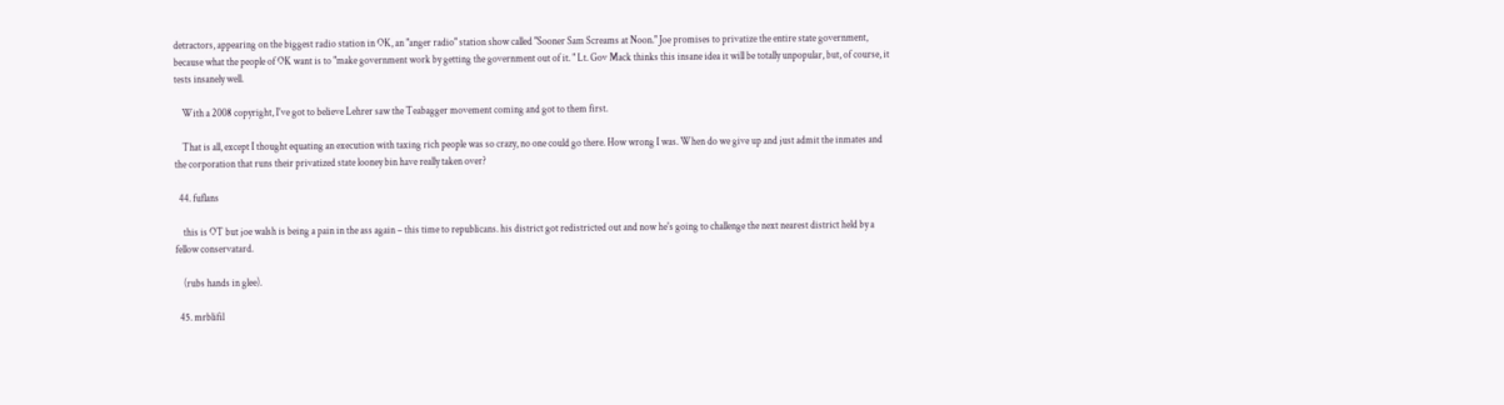detractors, appearing on the biggest radio station in OK, an "anger radio" station show called "Sooner Sam Screams at Noon." Joe promises to privatize the entire state government, because what the people of OK want is to "make government work by getting the government out of it. " Lt. Gov Mack thinks this insane idea it will be totally unpopular, but, of course, it tests insanely well.

    With a 2008 copyright, I've got to believe Lehrer saw the Teabagger movement coming and got to them first.

    That is all, except I thought equating an execution with taxing rich people was so crazy, no one could go there. How wrong I was. When do we give up and just admit the inmates and the corporation that runs their privatized state looney bin have really taken over?

  44. fuflans

    this is OT but joe walsh is being a pain in the ass again – this time to republicans. his district got redistricted out and now he's going to challenge the next nearest district held by a fellow conservatard.

    (rubs hands in glee).

  45. mrblifil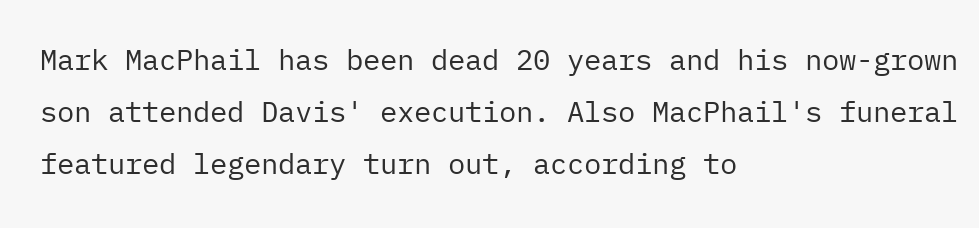Mark MacPhail has been dead 20 years and his now-grown son attended Davis' execution. Also MacPhail's funeral featured legendary turn out, according to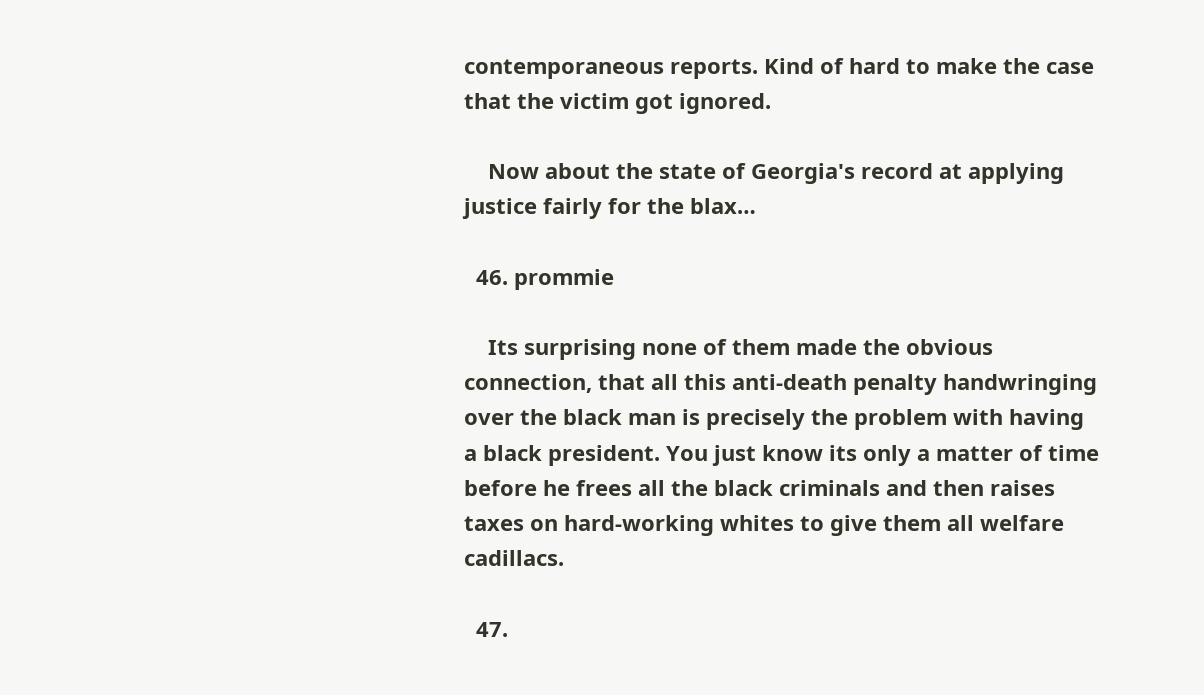contemporaneous reports. Kind of hard to make the case that the victim got ignored.

    Now about the state of Georgia's record at applying justice fairly for the blax…

  46. prommie

    Its surprising none of them made the obvious connection, that all this anti-death penalty handwringing over the black man is precisely the problem with having a black president. You just know its only a matter of time before he frees all the black criminals and then raises taxes on hard-working whites to give them all welfare cadillacs.

  47.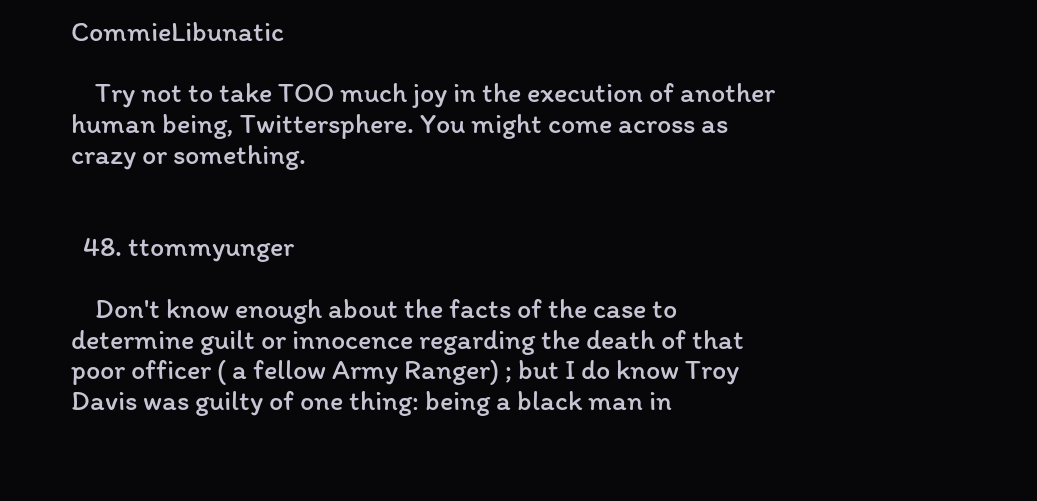CommieLibunatic

    Try not to take TOO much joy in the execution of another human being, Twittersphere. You might come across as crazy or something.


  48. ttommyunger

    Don't know enough about the facts of the case to determine guilt or innocence regarding the death of that poor officer ( a fellow Army Ranger) ; but I do know Troy Davis was guilty of one thing: being a black man in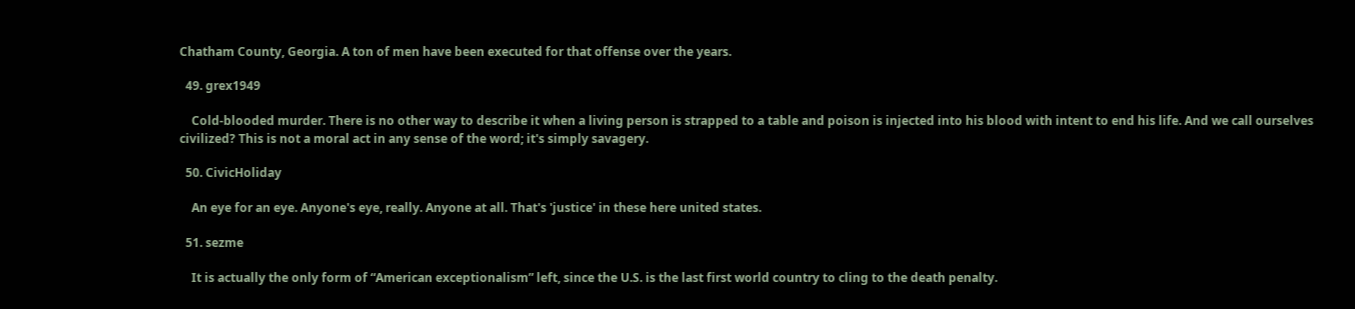Chatham County, Georgia. A ton of men have been executed for that offense over the years.

  49. grex1949

    Cold-blooded murder. There is no other way to describe it when a living person is strapped to a table and poison is injected into his blood with intent to end his life. And we call ourselves civilized? This is not a moral act in any sense of the word; it's simply savagery.

  50. CivicHoliday

    An eye for an eye. Anyone's eye, really. Anyone at all. That's 'justice' in these here united states.

  51. sezme

    It is actually the only form of “American exceptionalism” left, since the U.S. is the last first world country to cling to the death penalty.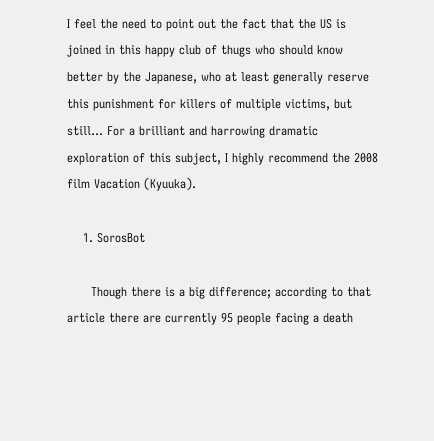I feel the need to point out the fact that the US is joined in this happy club of thugs who should know better by the Japanese, who at least generally reserve this punishment for killers of multiple victims, but still… For a brilliant and harrowing dramatic exploration of this subject, I highly recommend the 2008 film Vacation (Kyuuka).

    1. SorosBot

      Though there is a big difference; according to that article there are currently 95 people facing a death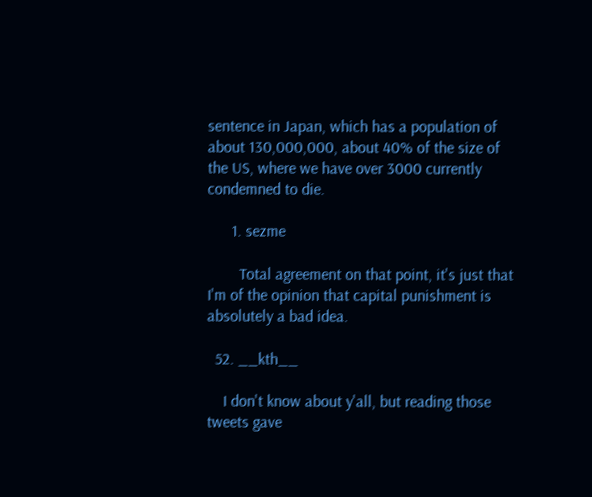sentence in Japan, which has a population of about 130,000,000, about 40% of the size of the US, where we have over 3000 currently condemned to die.

      1. sezme

        Total agreement on that point, it's just that I'm of the opinion that capital punishment is absolutely a bad idea.

  52. __kth__

    I don't know about y'all, but reading those tweets gave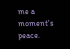me a moment's peace.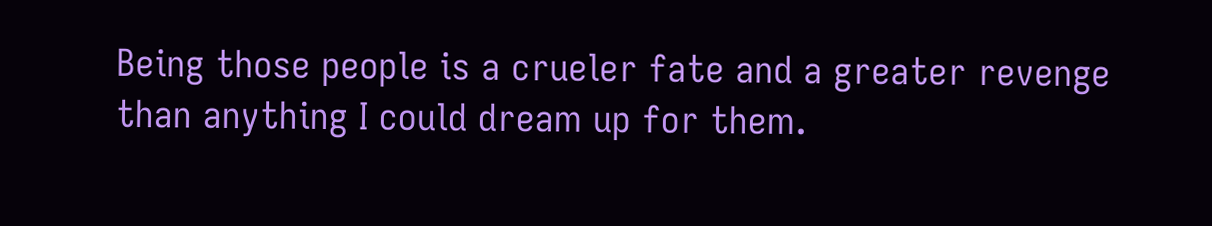Being those people is a crueler fate and a greater revenge than anything I could dream up for them.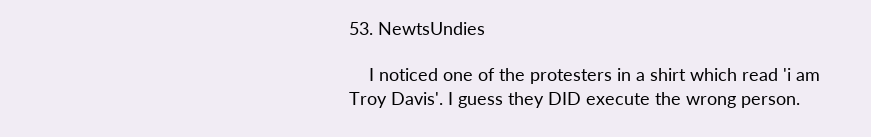53. NewtsUndies

    I noticed one of the protesters in a shirt which read 'i am Troy Davis'. I guess they DID execute the wrong person.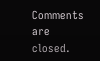Comments are closed.